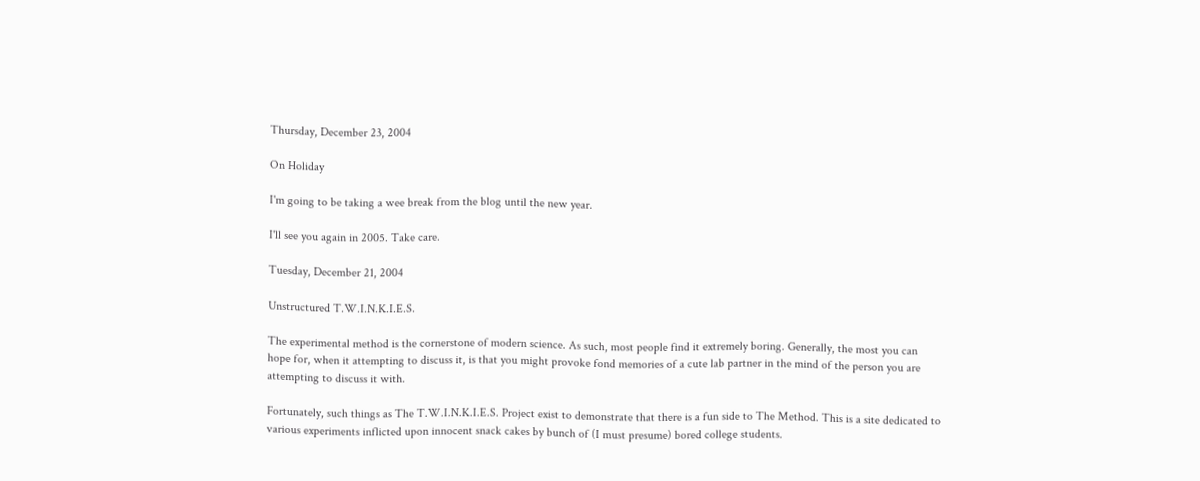Thursday, December 23, 2004

On Holiday

I'm going to be taking a wee break from the blog until the new year.

I'll see you again in 2005. Take care.

Tuesday, December 21, 2004

Unstructured T.W.I.N.K.I.E.S.

The experimental method is the cornerstone of modern science. As such, most people find it extremely boring. Generally, the most you can hope for, when it attempting to discuss it, is that you might provoke fond memories of a cute lab partner in the mind of the person you are attempting to discuss it with.

Fortunately, such things as The T.W.I.N.K.I.E.S. Project exist to demonstrate that there is a fun side to The Method. This is a site dedicated to various experiments inflicted upon innocent snack cakes by bunch of (I must presume) bored college students.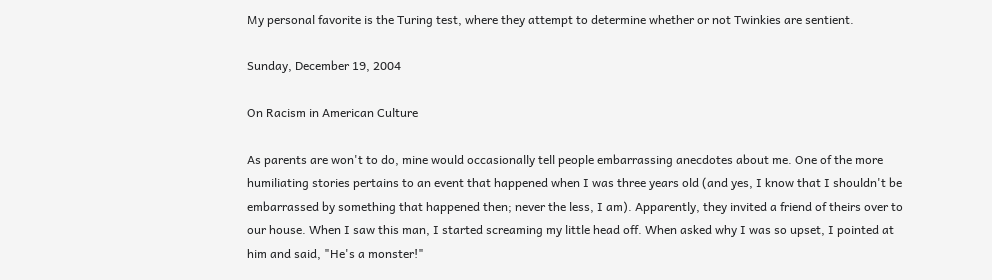My personal favorite is the Turing test, where they attempt to determine whether or not Twinkies are sentient.

Sunday, December 19, 2004

On Racism in American Culture

As parents are won't to do, mine would occasionally tell people embarrassing anecdotes about me. One of the more humiliating stories pertains to an event that happened when I was three years old (and yes, I know that I shouldn't be embarrassed by something that happened then; never the less, I am). Apparently, they invited a friend of theirs over to our house. When I saw this man, I started screaming my little head off. When asked why I was so upset, I pointed at him and said, "He's a monster!"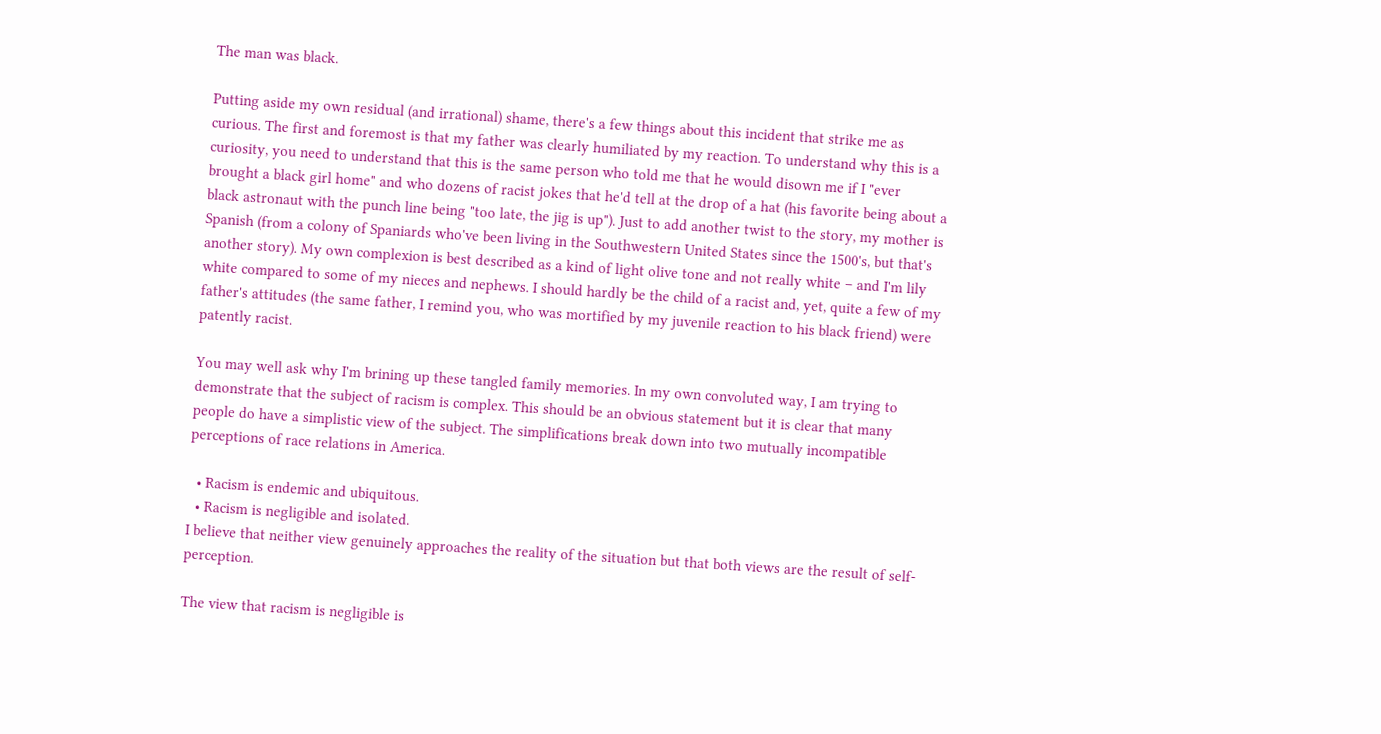The man was black.

Putting aside my own residual (and irrational) shame, there's a few things about this incident that strike me as curious. The first and foremost is that my father was clearly humiliated by my reaction. To understand why this is a curiosity, you need to understand that this is the same person who told me that he would disown me if I "ever brought a black girl home" and who dozens of racist jokes that he'd tell at the drop of a hat (his favorite being about a black astronaut with the punch line being "too late, the jig is up"). Just to add another twist to the story, my mother is Spanish (from a colony of Spaniards who've been living in the Southwestern United States since the 1500's, but that's another story). My own complexion is best described as a kind of light olive tone and not really white – and I'm lily white compared to some of my nieces and nephews. I should hardly be the child of a racist and, yet, quite a few of my father's attitudes (the same father, I remind you, who was mortified by my juvenile reaction to his black friend) were patently racist.

You may well ask why I'm brining up these tangled family memories. In my own convoluted way, I am trying to demonstrate that the subject of racism is complex. This should be an obvious statement but it is clear that many people do have a simplistic view of the subject. The simplifications break down into two mutually incompatible perceptions of race relations in America.

  • Racism is endemic and ubiquitous.
  • Racism is negligible and isolated.
I believe that neither view genuinely approaches the reality of the situation but that both views are the result of self-perception.

The view that racism is negligible is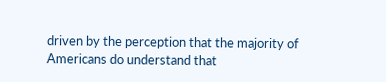driven by the perception that the majority of Americans do understand that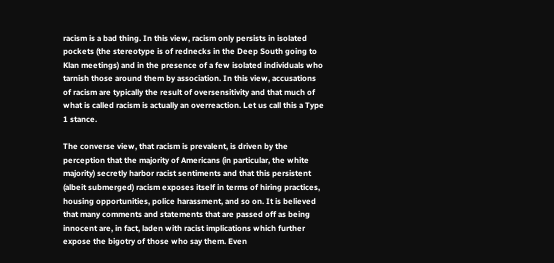racism is a bad thing. In this view, racism only persists in isolated pockets (the stereotype is of rednecks in the Deep South going to Klan meetings) and in the presence of a few isolated individuals who tarnish those around them by association. In this view, accusations of racism are typically the result of oversensitivity and that much of what is called racism is actually an overreaction. Let us call this a Type 1 stance.

The converse view, that racism is prevalent, is driven by the perception that the majority of Americans (in particular, the white majority) secretly harbor racist sentiments and that this persistent (albeit submerged) racism exposes itself in terms of hiring practices, housing opportunities, police harassment, and so on. It is believed that many comments and statements that are passed off as being innocent are, in fact, laden with racist implications which further expose the bigotry of those who say them. Even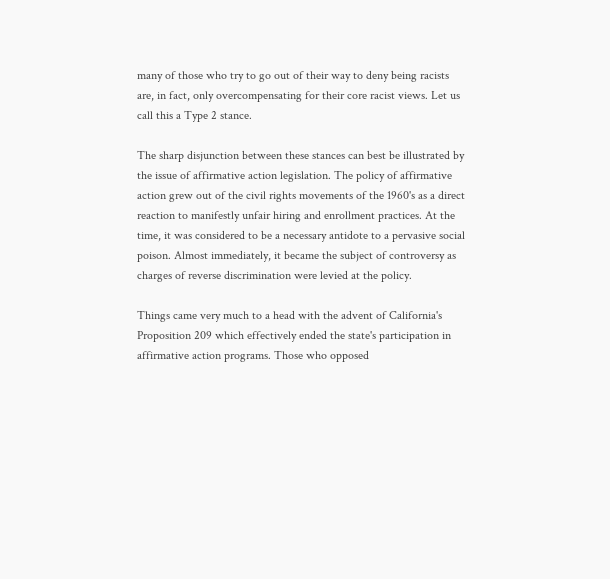many of those who try to go out of their way to deny being racists are, in fact, only overcompensating for their core racist views. Let us call this a Type 2 stance.

The sharp disjunction between these stances can best be illustrated by the issue of affirmative action legislation. The policy of affirmative action grew out of the civil rights movements of the 1960's as a direct reaction to manifestly unfair hiring and enrollment practices. At the time, it was considered to be a necessary antidote to a pervasive social poison. Almost immediately, it became the subject of controversy as charges of reverse discrimination were levied at the policy.

Things came very much to a head with the advent of California's Proposition 209 which effectively ended the state's participation in affirmative action programs. Those who opposed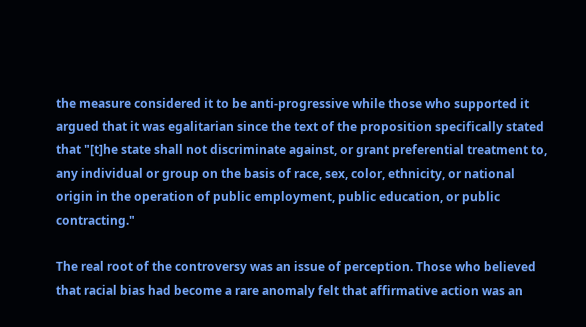the measure considered it to be anti-progressive while those who supported it argued that it was egalitarian since the text of the proposition specifically stated that "[t]he state shall not discriminate against, or grant preferential treatment to, any individual or group on the basis of race, sex, color, ethnicity, or national origin in the operation of public employment, public education, or public contracting."

The real root of the controversy was an issue of perception. Those who believed that racial bias had become a rare anomaly felt that affirmative action was an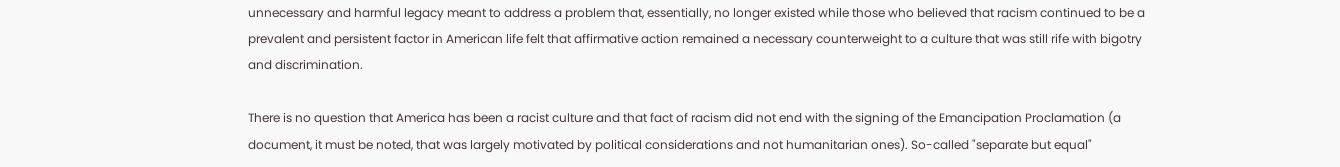unnecessary and harmful legacy meant to address a problem that, essentially, no longer existed while those who believed that racism continued to be a prevalent and persistent factor in American life felt that affirmative action remained a necessary counterweight to a culture that was still rife with bigotry and discrimination.

There is no question that America has been a racist culture and that fact of racism did not end with the signing of the Emancipation Proclamation (a document, it must be noted, that was largely motivated by political considerations and not humanitarian ones). So-called "separate but equal"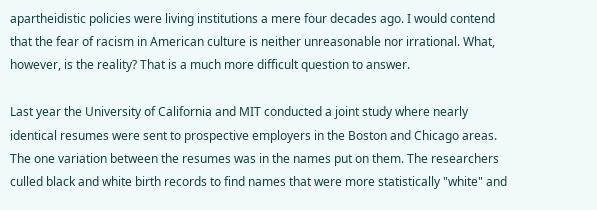apartheidistic policies were living institutions a mere four decades ago. I would contend that the fear of racism in American culture is neither unreasonable nor irrational. What, however, is the reality? That is a much more difficult question to answer.

Last year the University of California and MIT conducted a joint study where nearly identical resumes were sent to prospective employers in the Boston and Chicago areas. The one variation between the resumes was in the names put on them. The researchers culled black and white birth records to find names that were more statistically "white" and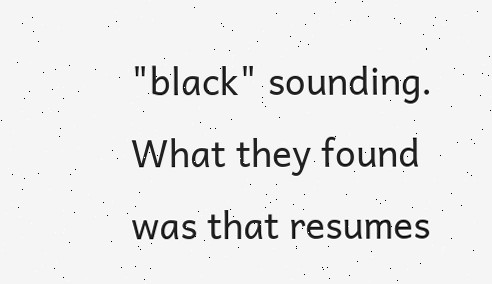"black" sounding. What they found was that resumes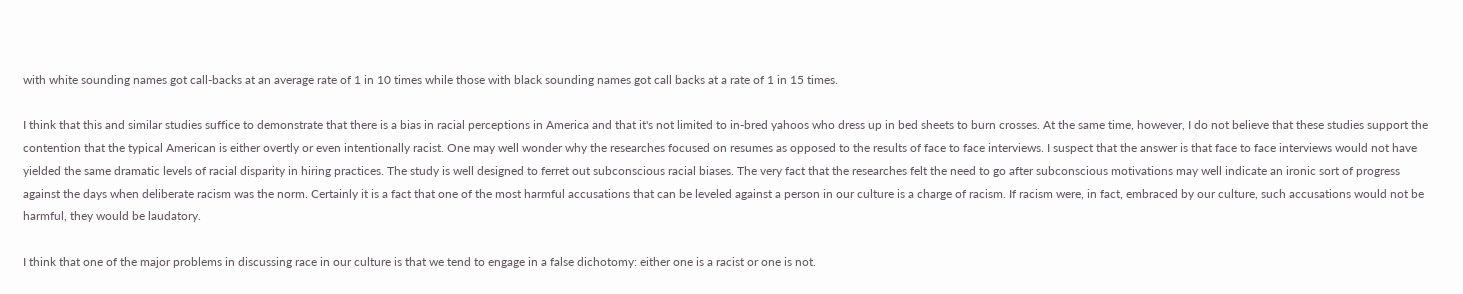with white sounding names got call-backs at an average rate of 1 in 10 times while those with black sounding names got call backs at a rate of 1 in 15 times.

I think that this and similar studies suffice to demonstrate that there is a bias in racial perceptions in America and that it's not limited to in-bred yahoos who dress up in bed sheets to burn crosses. At the same time, however, I do not believe that these studies support the contention that the typical American is either overtly or even intentionally racist. One may well wonder why the researches focused on resumes as opposed to the results of face to face interviews. I suspect that the answer is that face to face interviews would not have yielded the same dramatic levels of racial disparity in hiring practices. The study is well designed to ferret out subconscious racial biases. The very fact that the researches felt the need to go after subconscious motivations may well indicate an ironic sort of progress against the days when deliberate racism was the norm. Certainly it is a fact that one of the most harmful accusations that can be leveled against a person in our culture is a charge of racism. If racism were, in fact, embraced by our culture, such accusations would not be harmful, they would be laudatory.

I think that one of the major problems in discussing race in our culture is that we tend to engage in a false dichotomy: either one is a racist or one is not.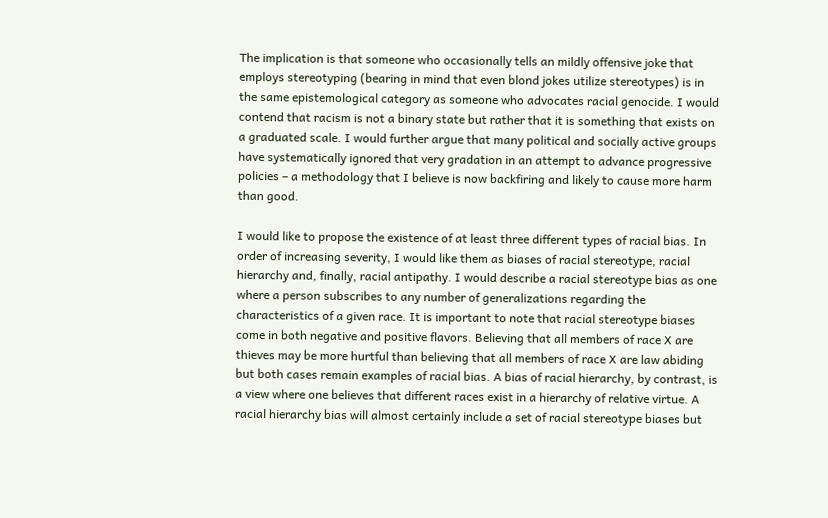The implication is that someone who occasionally tells an mildly offensive joke that employs stereotyping (bearing in mind that even blond jokes utilize stereotypes) is in the same epistemological category as someone who advocates racial genocide. I would contend that racism is not a binary state but rather that it is something that exists on a graduated scale. I would further argue that many political and socially active groups have systematically ignored that very gradation in an attempt to advance progressive policies – a methodology that I believe is now backfiring and likely to cause more harm than good.

I would like to propose the existence of at least three different types of racial bias. In order of increasing severity, I would like them as biases of racial stereotype, racial hierarchy and, finally, racial antipathy. I would describe a racial stereotype bias as one where a person subscribes to any number of generalizations regarding the characteristics of a given race. It is important to note that racial stereotype biases come in both negative and positive flavors. Believing that all members of race X are thieves may be more hurtful than believing that all members of race X are law abiding but both cases remain examples of racial bias. A bias of racial hierarchy, by contrast, is a view where one believes that different races exist in a hierarchy of relative virtue. A racial hierarchy bias will almost certainly include a set of racial stereotype biases but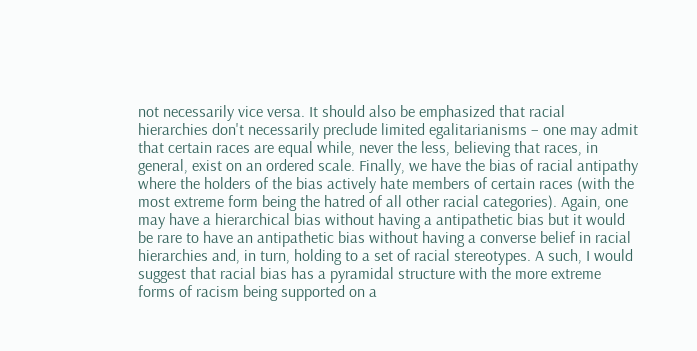not necessarily vice versa. It should also be emphasized that racial hierarchies don't necessarily preclude limited egalitarianisms – one may admit that certain races are equal while, never the less, believing that races, in general, exist on an ordered scale. Finally, we have the bias of racial antipathy where the holders of the bias actively hate members of certain races (with the most extreme form being the hatred of all other racial categories). Again, one may have a hierarchical bias without having a antipathetic bias but it would be rare to have an antipathetic bias without having a converse belief in racial hierarchies and, in turn, holding to a set of racial stereotypes. A such, I would suggest that racial bias has a pyramidal structure with the more extreme forms of racism being supported on a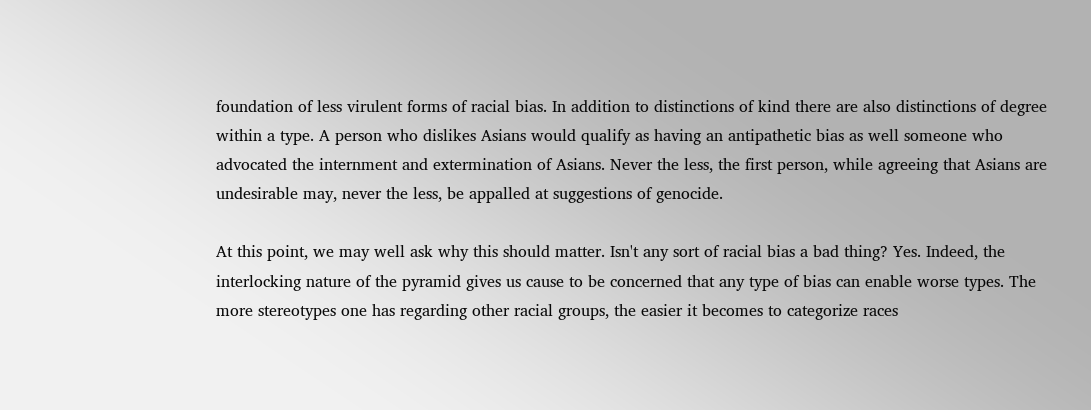foundation of less virulent forms of racial bias. In addition to distinctions of kind there are also distinctions of degree within a type. A person who dislikes Asians would qualify as having an antipathetic bias as well someone who advocated the internment and extermination of Asians. Never the less, the first person, while agreeing that Asians are undesirable may, never the less, be appalled at suggestions of genocide.

At this point, we may well ask why this should matter. Isn't any sort of racial bias a bad thing? Yes. Indeed, the interlocking nature of the pyramid gives us cause to be concerned that any type of bias can enable worse types. The more stereotypes one has regarding other racial groups, the easier it becomes to categorize races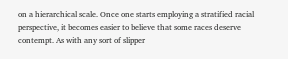on a hierarchical scale. Once one starts employing a stratified racial perspective, it becomes easier to believe that some races deserve contempt. As with any sort of slipper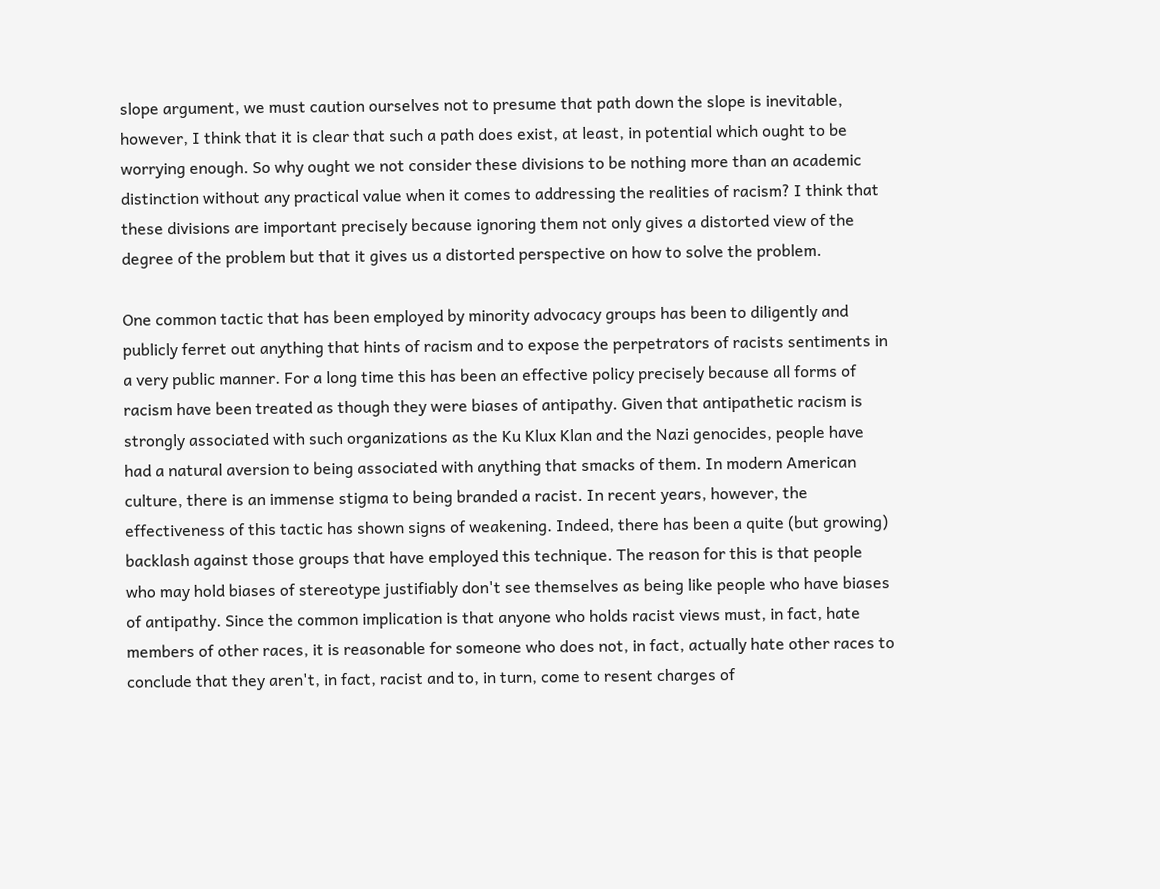slope argument, we must caution ourselves not to presume that path down the slope is inevitable, however, I think that it is clear that such a path does exist, at least, in potential which ought to be worrying enough. So why ought we not consider these divisions to be nothing more than an academic distinction without any practical value when it comes to addressing the realities of racism? I think that these divisions are important precisely because ignoring them not only gives a distorted view of the degree of the problem but that it gives us a distorted perspective on how to solve the problem.

One common tactic that has been employed by minority advocacy groups has been to diligently and publicly ferret out anything that hints of racism and to expose the perpetrators of racists sentiments in a very public manner. For a long time this has been an effective policy precisely because all forms of racism have been treated as though they were biases of antipathy. Given that antipathetic racism is strongly associated with such organizations as the Ku Klux Klan and the Nazi genocides, people have had a natural aversion to being associated with anything that smacks of them. In modern American culture, there is an immense stigma to being branded a racist. In recent years, however, the effectiveness of this tactic has shown signs of weakening. Indeed, there has been a quite (but growing) backlash against those groups that have employed this technique. The reason for this is that people who may hold biases of stereotype justifiably don't see themselves as being like people who have biases of antipathy. Since the common implication is that anyone who holds racist views must, in fact, hate members of other races, it is reasonable for someone who does not, in fact, actually hate other races to conclude that they aren't, in fact, racist and to, in turn, come to resent charges of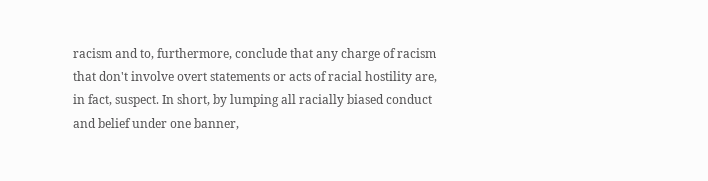racism and to, furthermore, conclude that any charge of racism that don't involve overt statements or acts of racial hostility are, in fact, suspect. In short, by lumping all racially biased conduct and belief under one banner,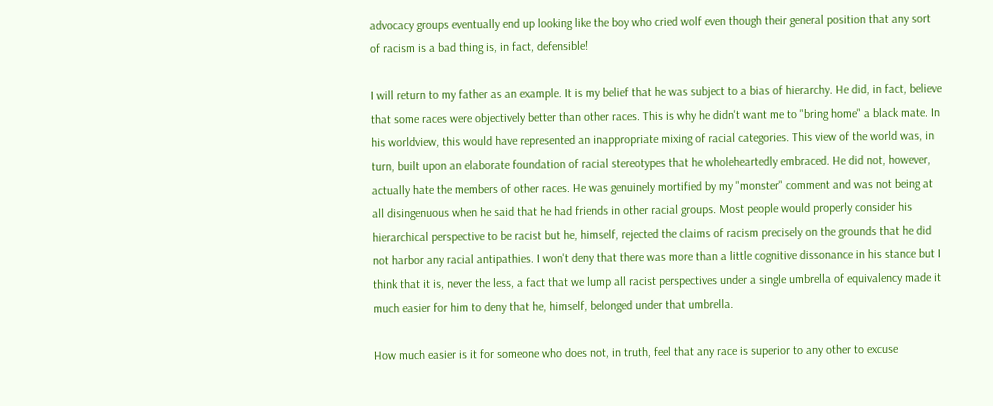advocacy groups eventually end up looking like the boy who cried wolf even though their general position that any sort of racism is a bad thing is, in fact, defensible!

I will return to my father as an example. It is my belief that he was subject to a bias of hierarchy. He did, in fact, believe that some races were objectively better than other races. This is why he didn't want me to "bring home" a black mate. In his worldview, this would have represented an inappropriate mixing of racial categories. This view of the world was, in turn, built upon an elaborate foundation of racial stereotypes that he wholeheartedly embraced. He did not, however, actually hate the members of other races. He was genuinely mortified by my "monster" comment and was not being at all disingenuous when he said that he had friends in other racial groups. Most people would properly consider his hierarchical perspective to be racist but he, himself, rejected the claims of racism precisely on the grounds that he did not harbor any racial antipathies. I won't deny that there was more than a little cognitive dissonance in his stance but I think that it is, never the less, a fact that we lump all racist perspectives under a single umbrella of equivalency made it much easier for him to deny that he, himself, belonged under that umbrella.

How much easier is it for someone who does not, in truth, feel that any race is superior to any other to excuse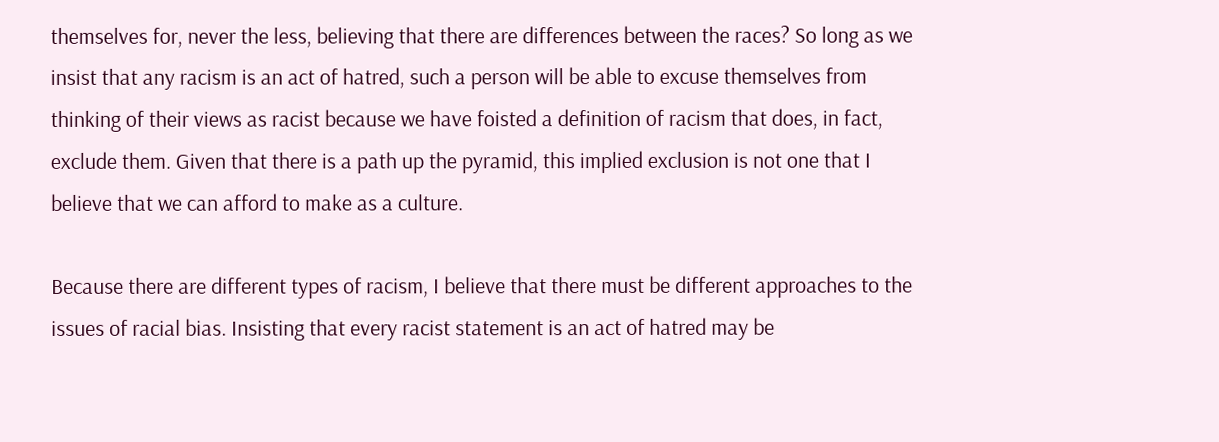themselves for, never the less, believing that there are differences between the races? So long as we insist that any racism is an act of hatred, such a person will be able to excuse themselves from thinking of their views as racist because we have foisted a definition of racism that does, in fact, exclude them. Given that there is a path up the pyramid, this implied exclusion is not one that I believe that we can afford to make as a culture.

Because there are different types of racism, I believe that there must be different approaches to the issues of racial bias. Insisting that every racist statement is an act of hatred may be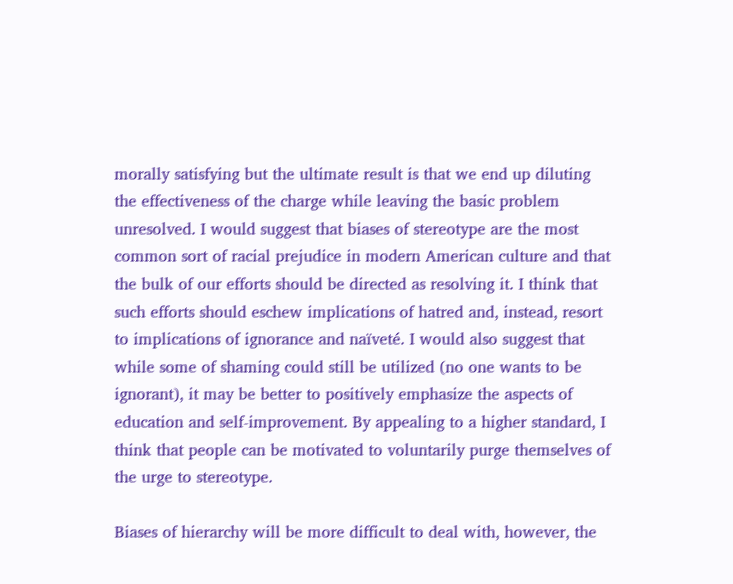morally satisfying but the ultimate result is that we end up diluting the effectiveness of the charge while leaving the basic problem unresolved. I would suggest that biases of stereotype are the most common sort of racial prejudice in modern American culture and that the bulk of our efforts should be directed as resolving it. I think that such efforts should eschew implications of hatred and, instead, resort to implications of ignorance and naïveté. I would also suggest that while some of shaming could still be utilized (no one wants to be ignorant), it may be better to positively emphasize the aspects of education and self-improvement. By appealing to a higher standard, I think that people can be motivated to voluntarily purge themselves of the urge to stereotype.

Biases of hierarchy will be more difficult to deal with, however, the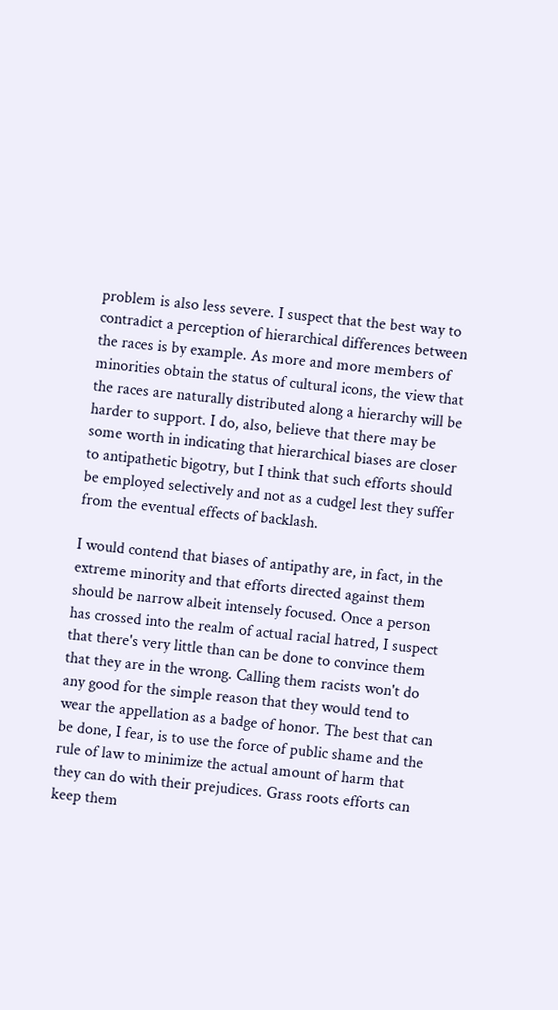problem is also less severe. I suspect that the best way to contradict a perception of hierarchical differences between the races is by example. As more and more members of minorities obtain the status of cultural icons, the view that the races are naturally distributed along a hierarchy will be harder to support. I do, also, believe that there may be some worth in indicating that hierarchical biases are closer to antipathetic bigotry, but I think that such efforts should be employed selectively and not as a cudgel lest they suffer from the eventual effects of backlash.

I would contend that biases of antipathy are, in fact, in the extreme minority and that efforts directed against them should be narrow albeit intensely focused. Once a person has crossed into the realm of actual racial hatred, I suspect that there's very little than can be done to convince them that they are in the wrong. Calling them racists won't do any good for the simple reason that they would tend to wear the appellation as a badge of honor. The best that can be done, I fear, is to use the force of public shame and the rule of law to minimize the actual amount of harm that they can do with their prejudices. Grass roots efforts can keep them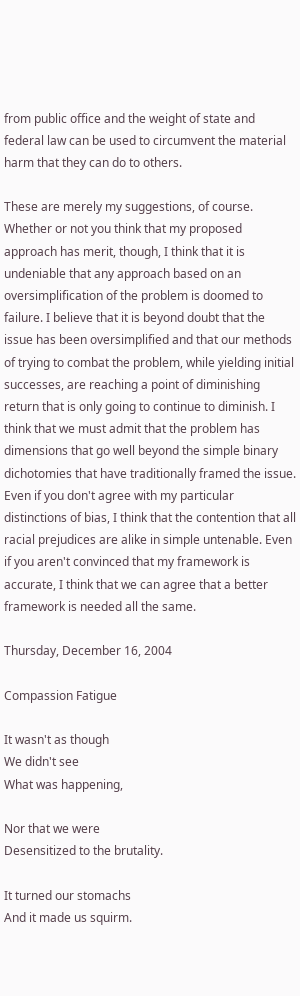from public office and the weight of state and federal law can be used to circumvent the material harm that they can do to others.

These are merely my suggestions, of course. Whether or not you think that my proposed approach has merit, though, I think that it is undeniable that any approach based on an oversimplification of the problem is doomed to failure. I believe that it is beyond doubt that the issue has been oversimplified and that our methods of trying to combat the problem, while yielding initial successes, are reaching a point of diminishing return that is only going to continue to diminish. I think that we must admit that the problem has dimensions that go well beyond the simple binary dichotomies that have traditionally framed the issue. Even if you don't agree with my particular distinctions of bias, I think that the contention that all racial prejudices are alike in simple untenable. Even if you aren't convinced that my framework is accurate, I think that we can agree that a better framework is needed all the same.

Thursday, December 16, 2004

Compassion Fatigue

It wasn't as though
We didn't see
What was happening,

Nor that we were
Desensitized to the brutality.

It turned our stomachs
And it made us squirm.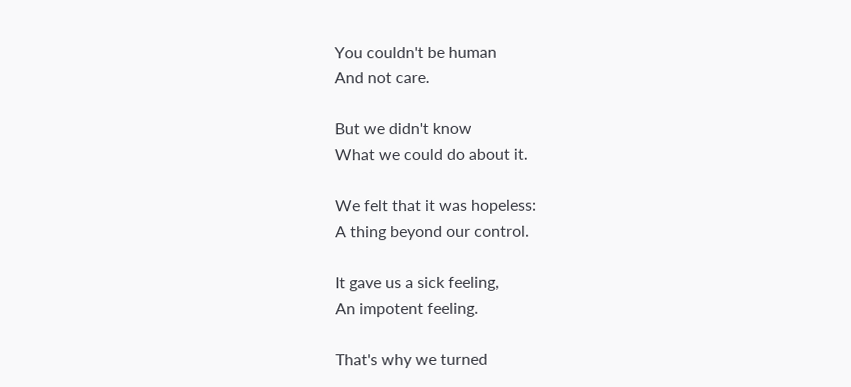You couldn't be human
And not care.

But we didn't know
What we could do about it.

We felt that it was hopeless:
A thing beyond our control.

It gave us a sick feeling,
An impotent feeling.

That's why we turned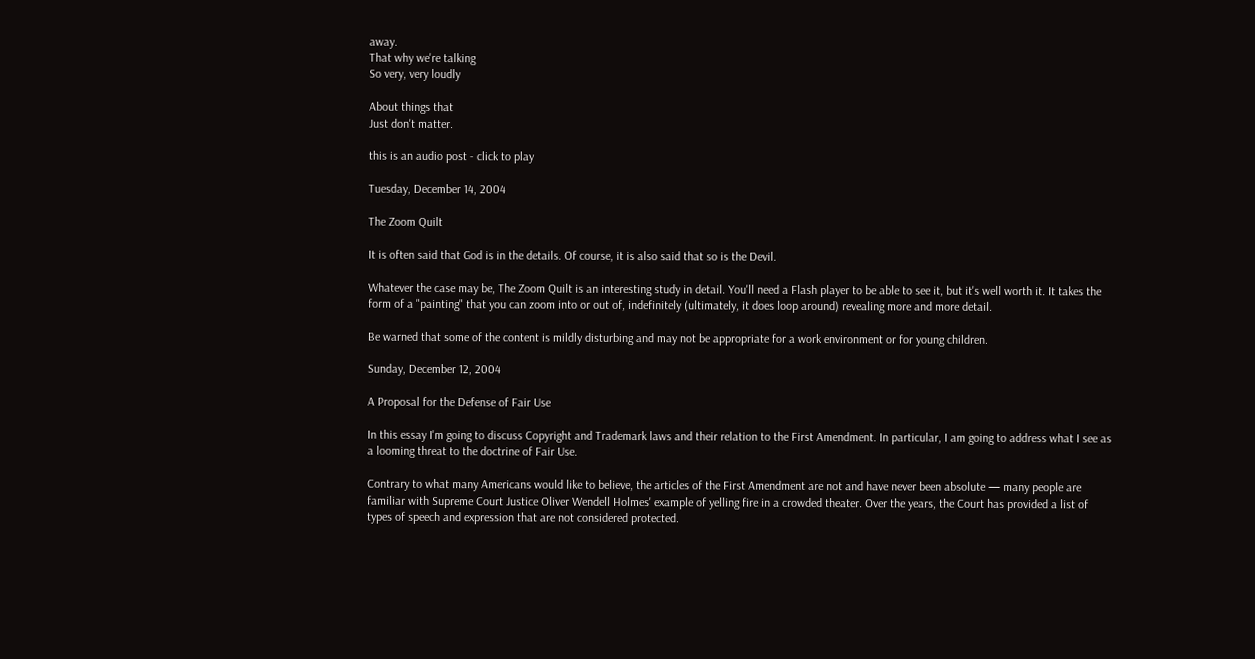away.
That why we're talking
So very, very loudly

About things that
Just don't matter.

this is an audio post - click to play

Tuesday, December 14, 2004

The Zoom Quilt

It is often said that God is in the details. Of course, it is also said that so is the Devil.

Whatever the case may be, The Zoom Quilt is an interesting study in detail. You'll need a Flash player to be able to see it, but it's well worth it. It takes the form of a "painting" that you can zoom into or out of, indefinitely (ultimately, it does loop around) revealing more and more detail.

Be warned that some of the content is mildly disturbing and may not be appropriate for a work environment or for young children.

Sunday, December 12, 2004

A Proposal for the Defense of Fair Use

In this essay I'm going to discuss Copyright and Trademark laws and their relation to the First Amendment. In particular, I am going to address what I see as a looming threat to the doctrine of Fair Use.

Contrary to what many Americans would like to believe, the articles of the First Amendment are not and have never been absolute — many people are familiar with Supreme Court Justice Oliver Wendell Holmes' example of yelling fire in a crowded theater. Over the years, the Court has provided a list of types of speech and expression that are not considered protected.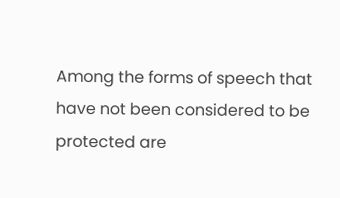Among the forms of speech that have not been considered to be protected are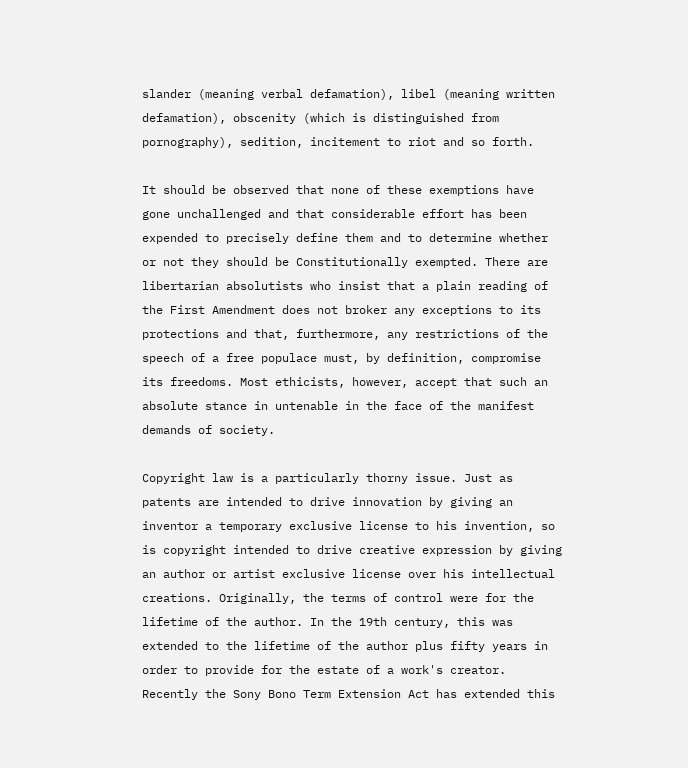slander (meaning verbal defamation), libel (meaning written defamation), obscenity (which is distinguished from pornography), sedition, incitement to riot and so forth.

It should be observed that none of these exemptions have gone unchallenged and that considerable effort has been expended to precisely define them and to determine whether or not they should be Constitutionally exempted. There are libertarian absolutists who insist that a plain reading of the First Amendment does not broker any exceptions to its protections and that, furthermore, any restrictions of the speech of a free populace must, by definition, compromise its freedoms. Most ethicists, however, accept that such an absolute stance in untenable in the face of the manifest demands of society.

Copyright law is a particularly thorny issue. Just as patents are intended to drive innovation by giving an inventor a temporary exclusive license to his invention, so is copyright intended to drive creative expression by giving an author or artist exclusive license over his intellectual creations. Originally, the terms of control were for the lifetime of the author. In the 19th century, this was extended to the lifetime of the author plus fifty years in order to provide for the estate of a work's creator. Recently the Sony Bono Term Extension Act has extended this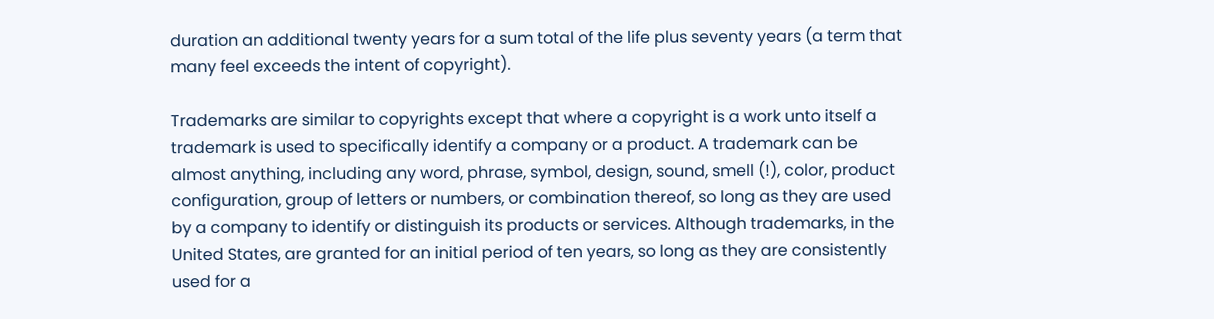duration an additional twenty years for a sum total of the life plus seventy years (a term that many feel exceeds the intent of copyright).

Trademarks are similar to copyrights except that where a copyright is a work unto itself a trademark is used to specifically identify a company or a product. A trademark can be almost anything, including any word, phrase, symbol, design, sound, smell (!), color, product configuration, group of letters or numbers, or combination thereof, so long as they are used by a company to identify or distinguish its products or services. Although trademarks, in the United States, are granted for an initial period of ten years, so long as they are consistently used for a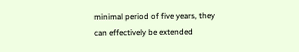minimal period of five years, they can effectively be extended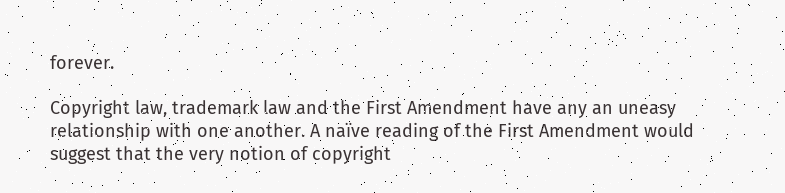forever.

Copyright law, trademark law and the First Amendment have any an uneasy relationship with one another. A naïve reading of the First Amendment would suggest that the very notion of copyright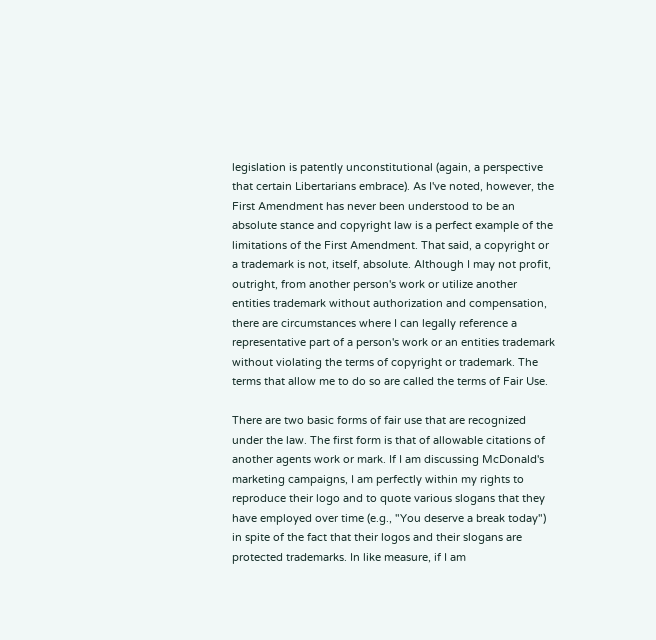legislation is patently unconstitutional (again, a perspective that certain Libertarians embrace). As I've noted, however, the First Amendment has never been understood to be an absolute stance and copyright law is a perfect example of the limitations of the First Amendment. That said, a copyright or a trademark is not, itself, absolute. Although I may not profit, outright, from another person's work or utilize another entities trademark without authorization and compensation, there are circumstances where I can legally reference a representative part of a person's work or an entities trademark without violating the terms of copyright or trademark. The terms that allow me to do so are called the terms of Fair Use.

There are two basic forms of fair use that are recognized under the law. The first form is that of allowable citations of another agents work or mark. If I am discussing McDonald's marketing campaigns, I am perfectly within my rights to reproduce their logo and to quote various slogans that they have employed over time (e.g., "You deserve a break today") in spite of the fact that their logos and their slogans are protected trademarks. In like measure, if I am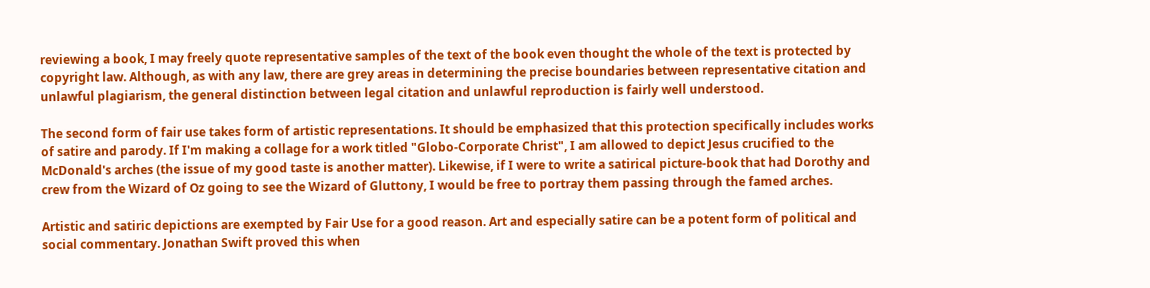reviewing a book, I may freely quote representative samples of the text of the book even thought the whole of the text is protected by copyright law. Although, as with any law, there are grey areas in determining the precise boundaries between representative citation and unlawful plagiarism, the general distinction between legal citation and unlawful reproduction is fairly well understood.

The second form of fair use takes form of artistic representations. It should be emphasized that this protection specifically includes works of satire and parody. If I'm making a collage for a work titled "Globo-Corporate Christ", I am allowed to depict Jesus crucified to the McDonald's arches (the issue of my good taste is another matter). Likewise, if I were to write a satirical picture-book that had Dorothy and crew from the Wizard of Oz going to see the Wizard of Gluttony, I would be free to portray them passing through the famed arches.

Artistic and satiric depictions are exempted by Fair Use for a good reason. Art and especially satire can be a potent form of political and social commentary. Jonathan Swift proved this when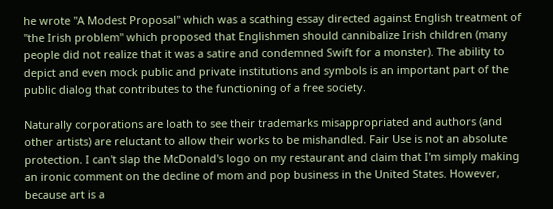he wrote "A Modest Proposal" which was a scathing essay directed against English treatment of "the Irish problem" which proposed that Englishmen should cannibalize Irish children (many people did not realize that it was a satire and condemned Swift for a monster). The ability to depict and even mock public and private institutions and symbols is an important part of the public dialog that contributes to the functioning of a free society.

Naturally corporations are loath to see their trademarks misappropriated and authors (and other artists) are reluctant to allow their works to be mishandled. Fair Use is not an absolute protection. I can't slap the McDonald's logo on my restaurant and claim that I'm simply making an ironic comment on the decline of mom and pop business in the United States. However, because art is a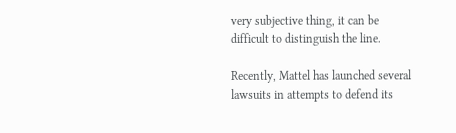very subjective thing, it can be difficult to distinguish the line.

Recently, Mattel has launched several lawsuits in attempts to defend its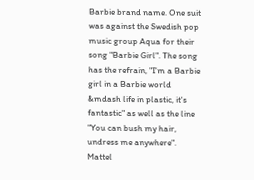Barbie brand name. One suit was against the Swedish pop music group Aqua for their song "Barbie Girl". The song has the refrain, "I'm a Barbie girl in a Barbie world &mdash life in plastic, it's fantastic" as well as the line "You can bush my hair, undress me anywhere". Mattel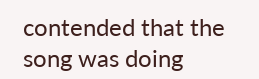contended that the song was doing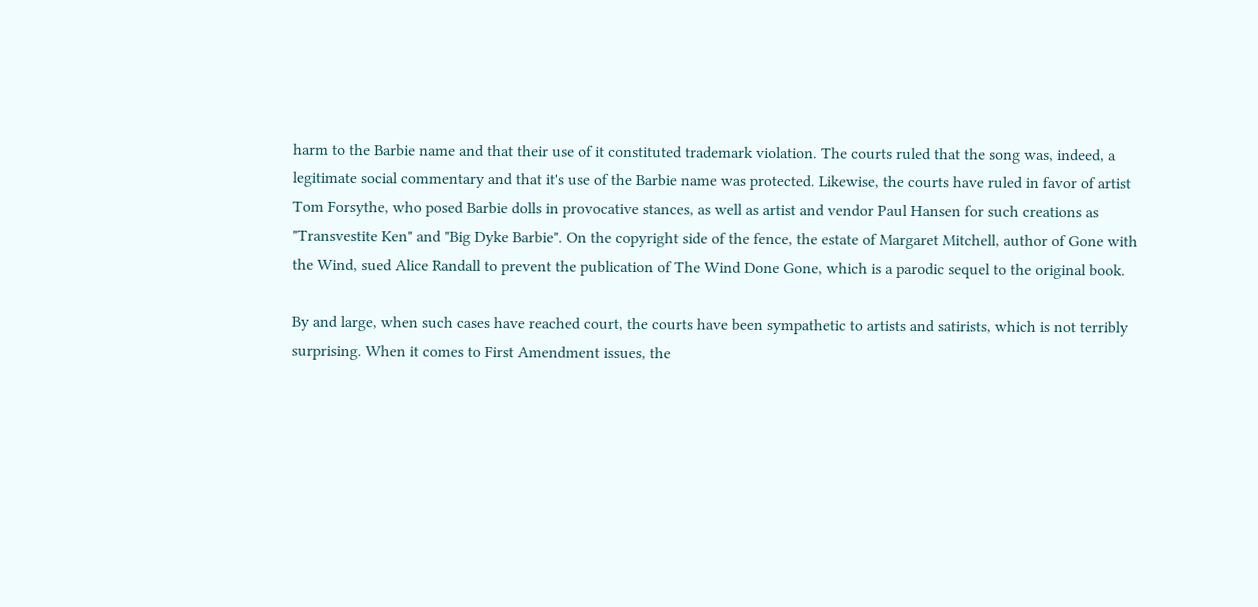harm to the Barbie name and that their use of it constituted trademark violation. The courts ruled that the song was, indeed, a legitimate social commentary and that it's use of the Barbie name was protected. Likewise, the courts have ruled in favor of artist Tom Forsythe, who posed Barbie dolls in provocative stances, as well as artist and vendor Paul Hansen for such creations as "Transvestite Ken" and "Big Dyke Barbie". On the copyright side of the fence, the estate of Margaret Mitchell, author of Gone with the Wind, sued Alice Randall to prevent the publication of The Wind Done Gone, which is a parodic sequel to the original book.

By and large, when such cases have reached court, the courts have been sympathetic to artists and satirists, which is not terribly surprising. When it comes to First Amendment issues, the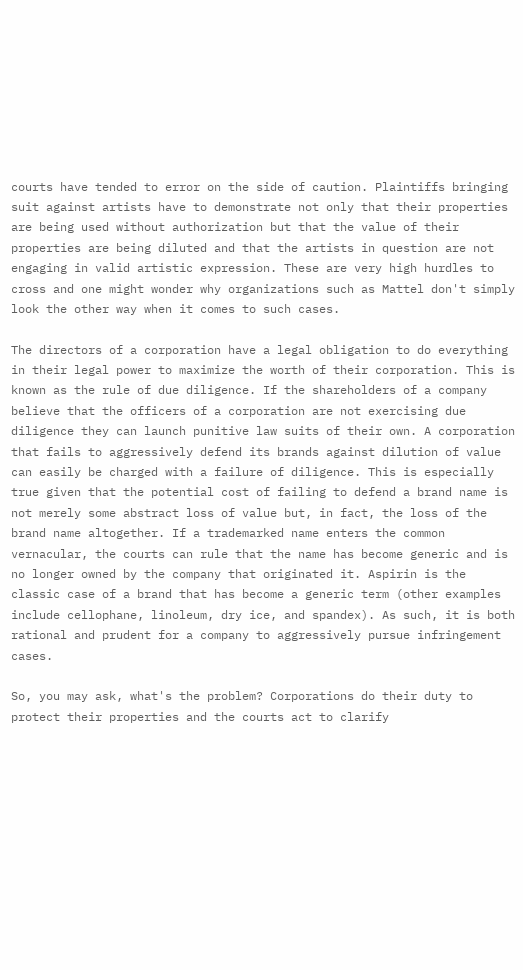courts have tended to error on the side of caution. Plaintiffs bringing suit against artists have to demonstrate not only that their properties are being used without authorization but that the value of their properties are being diluted and that the artists in question are not engaging in valid artistic expression. These are very high hurdles to cross and one might wonder why organizations such as Mattel don't simply look the other way when it comes to such cases.

The directors of a corporation have a legal obligation to do everything in their legal power to maximize the worth of their corporation. This is known as the rule of due diligence. If the shareholders of a company believe that the officers of a corporation are not exercising due diligence they can launch punitive law suits of their own. A corporation that fails to aggressively defend its brands against dilution of value can easily be charged with a failure of diligence. This is especially true given that the potential cost of failing to defend a brand name is not merely some abstract loss of value but, in fact, the loss of the brand name altogether. If a trademarked name enters the common vernacular, the courts can rule that the name has become generic and is no longer owned by the company that originated it. Aspirin is the classic case of a brand that has become a generic term (other examples include cellophane, linoleum, dry ice, and spandex). As such, it is both rational and prudent for a company to aggressively pursue infringement cases.

So, you may ask, what's the problem? Corporations do their duty to protect their properties and the courts act to clarify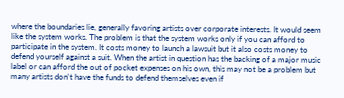where the boundaries lie, generally favoring artists over corporate interests. It would seem like the system works. The problem is that the system works only if you can afford to participate in the system. It costs money to launch a lawsuit but it also costs money to defend yourself against a suit. When the artist in question has the backing of a major music label or can afford the out of pocket expenses on his own, this may not be a problem but many artists don't have the funds to defend themselves even if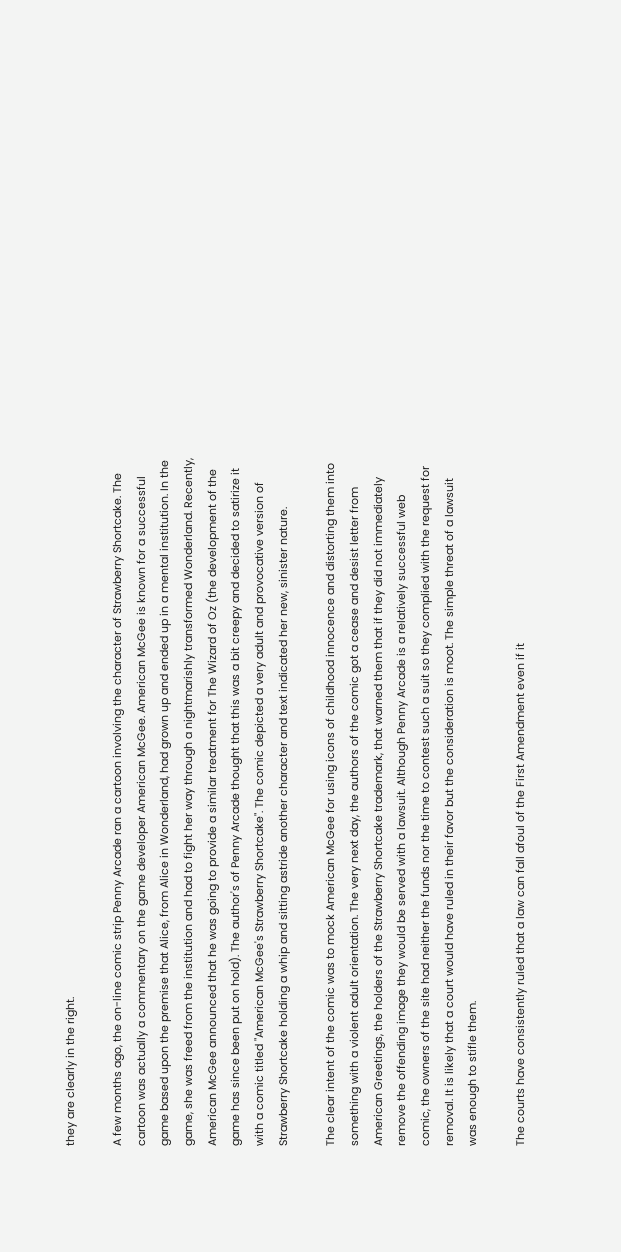they are clearly in the right.

A few months ago, the on-line comic strip Penny Arcade ran a cartoon involving the character of Strawberry Shortcake. The cartoon was actually a commentary on the game developer American McGee. American McGee is known for a successful game based upon the premise that Alice, from Alice in Wonderland, had grown up and ended up in a mental institution. In the game, she was freed from the institution and had to fight her way through a nightmarishly transformed Wonderland. Recently, American McGee announced that he was going to provide a similar treatment for The Wizard of Oz (the development of the game has since been put on hold). The author's of Penny Arcade thought that this was a bit creepy and decided to satirize it with a comic titled "American McGee's Strawberry Shortcake". The comic depicted a very adult and provocative version of Strawberry Shortcake holding a whip and sitting astride another character and text indicated her new, sinister nature.

The clear intent of the comic was to mock American McGee for using icons of childhood innocence and distorting them into something with a violent adult orientation. The very next day, the authors of the comic got a cease and desist letter from American Greetings, the holders of the Strawberry Shortcake trademark, that warned them that if they did not immediately remove the offending image they would be served with a lawsuit. Although Penny Arcade is a relatively successful web comic, the owners of the site had neither the funds nor the time to contest such a suit so they complied with the request for removal. It is likely that a court would have ruled in their favor but the consideration is moot. The simple threat of a lawsuit was enough to stifle them.

The courts have consistently ruled that a law can fall afoul of the First Amendment even if it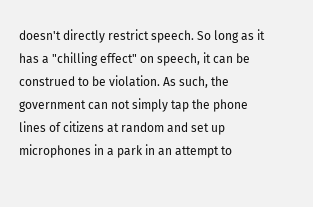doesn't directly restrict speech. So long as it has a "chilling effect" on speech, it can be construed to be violation. As such, the government can not simply tap the phone lines of citizens at random and set up microphones in a park in an attempt to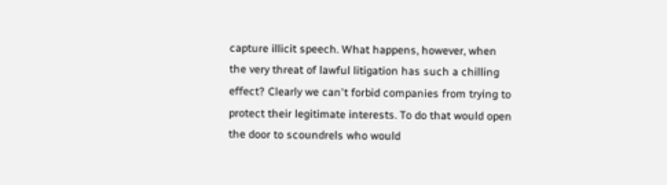capture illicit speech. What happens, however, when the very threat of lawful litigation has such a chilling effect? Clearly we can't forbid companies from trying to protect their legitimate interests. To do that would open the door to scoundrels who would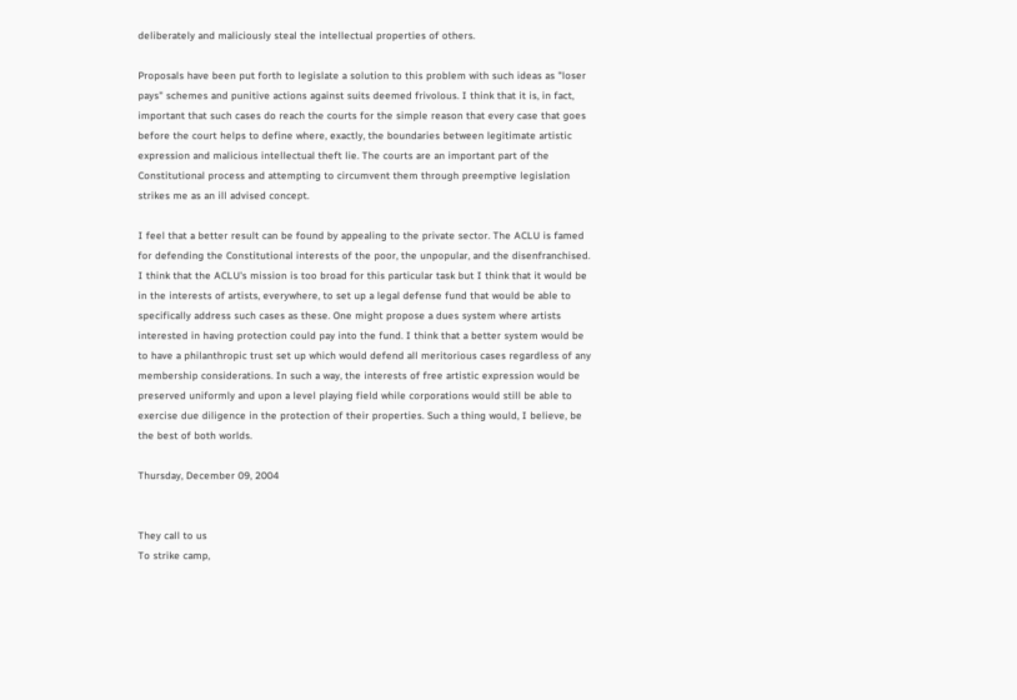deliberately and maliciously steal the intellectual properties of others.

Proposals have been put forth to legislate a solution to this problem with such ideas as "loser pays" schemes and punitive actions against suits deemed frivolous. I think that it is, in fact, important that such cases do reach the courts for the simple reason that every case that goes before the court helps to define where, exactly, the boundaries between legitimate artistic expression and malicious intellectual theft lie. The courts are an important part of the Constitutional process and attempting to circumvent them through preemptive legislation strikes me as an ill advised concept.

I feel that a better result can be found by appealing to the private sector. The ACLU is famed for defending the Constitutional interests of the poor, the unpopular, and the disenfranchised. I think that the ACLU's mission is too broad for this particular task but I think that it would be in the interests of artists, everywhere, to set up a legal defense fund that would be able to specifically address such cases as these. One might propose a dues system where artists interested in having protection could pay into the fund. I think that a better system would be to have a philanthropic trust set up which would defend all meritorious cases regardless of any membership considerations. In such a way, the interests of free artistic expression would be preserved uniformly and upon a level playing field while corporations would still be able to exercise due diligence in the protection of their properties. Such a thing would, I believe, be the best of both worlds.

Thursday, December 09, 2004


They call to us
To strike camp,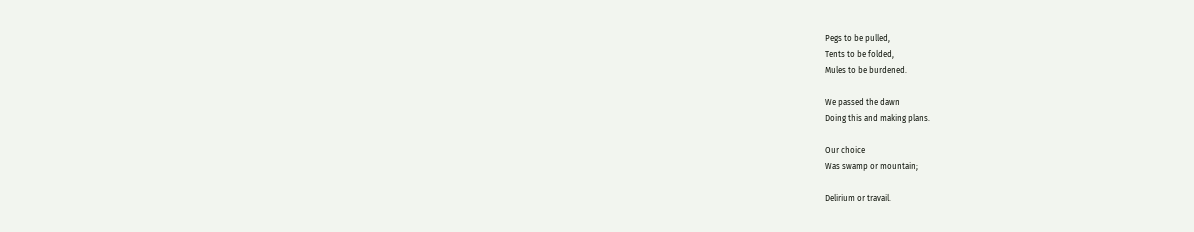Pegs to be pulled,
Tents to be folded,
Mules to be burdened.

We passed the dawn
Doing this and making plans.

Our choice
Was swamp or mountain;

Delirium or travail.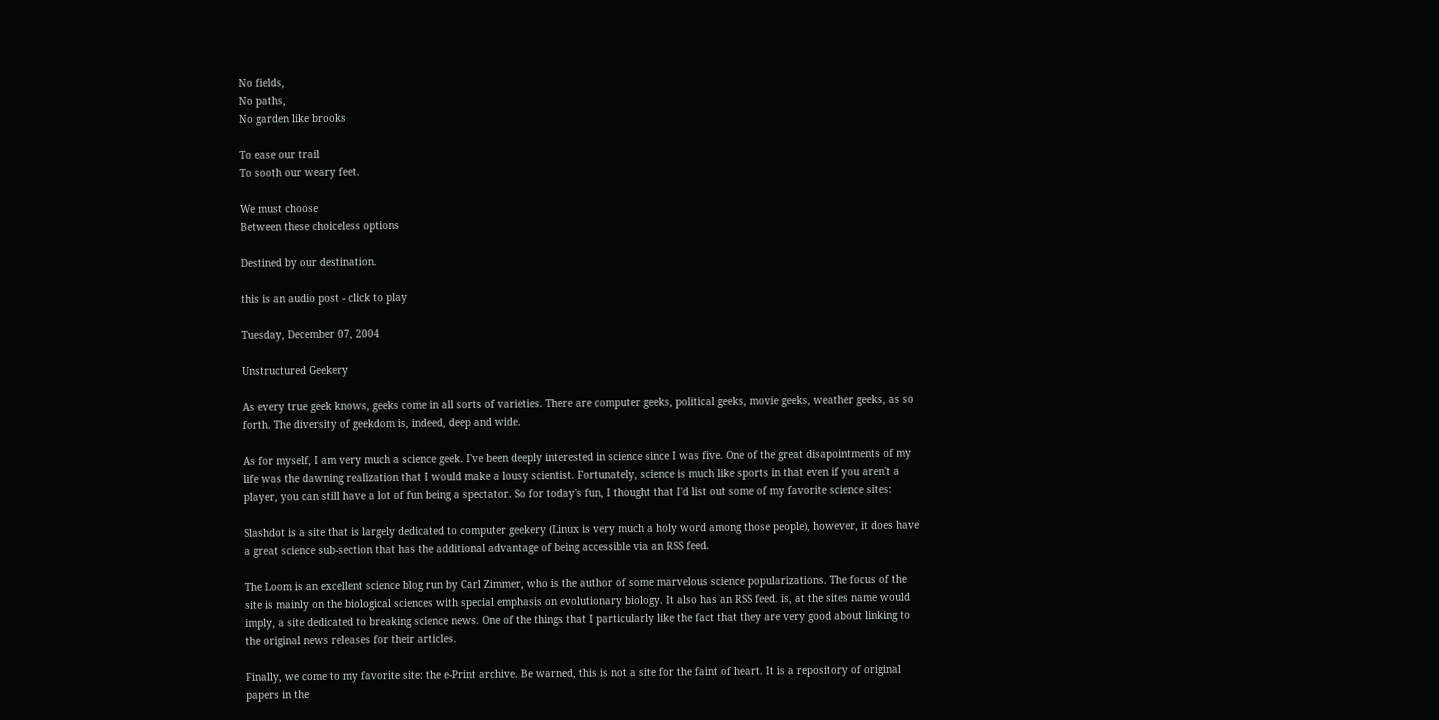No fields,
No paths,
No garden like brooks

To ease our trail
To sooth our weary feet.

We must choose
Between these choiceless options

Destined by our destination.

this is an audio post - click to play

Tuesday, December 07, 2004

Unstructured Geekery

As every true geek knows, geeks come in all sorts of varieties. There are computer geeks, political geeks, movie geeks, weather geeks, as so forth. The diversity of geekdom is, indeed, deep and wide.

As for myself, I am very much a science geek. I've been deeply interested in science since I was five. One of the great disapointments of my life was the dawning realization that I would make a lousy scientist. Fortunately, science is much like sports in that even if you aren't a player, you can still have a lot of fun being a spectator. So for today's fun, I thought that I'd list out some of my favorite science sites:

Slashdot is a site that is largely dedicated to computer geekery (Linux is very much a holy word among those people), however, it does have a great science sub-section that has the additional advantage of being accessible via an RSS feed.

The Loom is an excellent science blog run by Carl Zimmer, who is the author of some marvelous science popularizations. The focus of the site is mainly on the biological sciences with special emphasis on evolutionary biology. It also has an RSS feed. is, at the sites name would imply, a site dedicated to breaking science news. One of the things that I particularly like the fact that they are very good about linking to the original news releases for their articles.

Finally, we come to my favorite site: the e-Print archive. Be warned, this is not a site for the faint of heart. It is a repository of original papers in the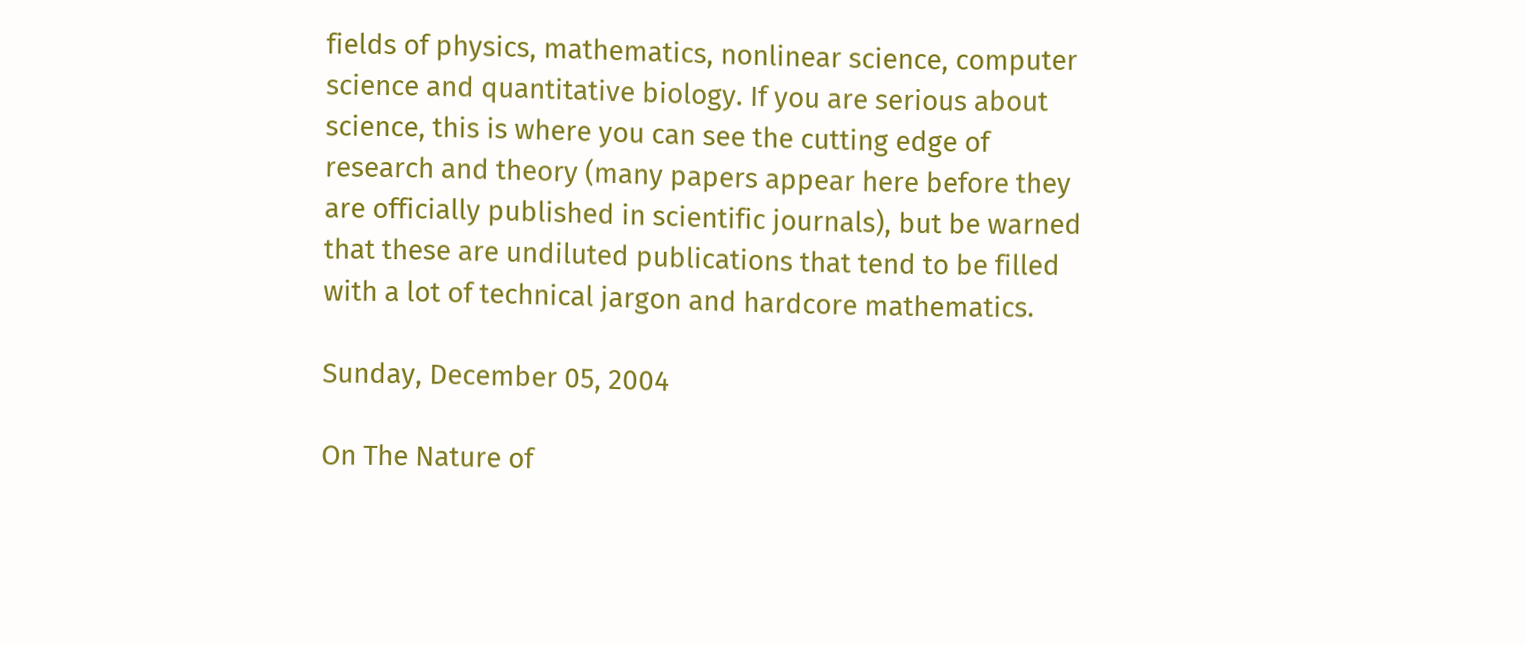fields of physics, mathematics, nonlinear science, computer science and quantitative biology. If you are serious about science, this is where you can see the cutting edge of research and theory (many papers appear here before they are officially published in scientific journals), but be warned that these are undiluted publications that tend to be filled with a lot of technical jargon and hardcore mathematics.

Sunday, December 05, 2004

On The Nature of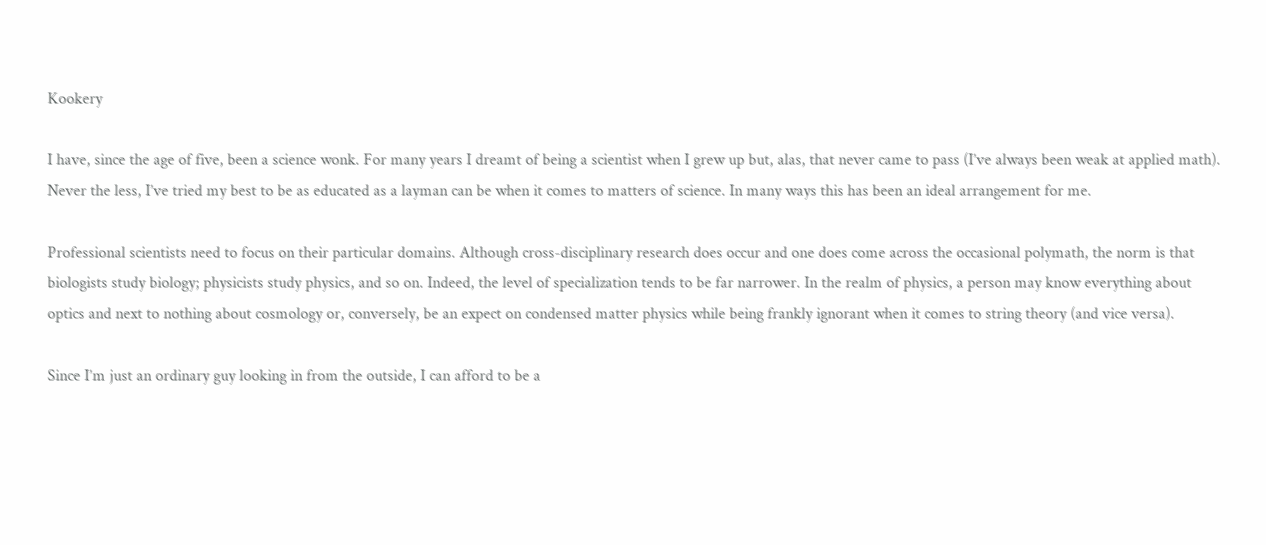Kookery

I have, since the age of five, been a science wonk. For many years I dreamt of being a scientist when I grew up but, alas, that never came to pass (I’ve always been weak at applied math). Never the less, I’ve tried my best to be as educated as a layman can be when it comes to matters of science. In many ways this has been an ideal arrangement for me.

Professional scientists need to focus on their particular domains. Although cross-disciplinary research does occur and one does come across the occasional polymath, the norm is that biologists study biology; physicists study physics, and so on. Indeed, the level of specialization tends to be far narrower. In the realm of physics, a person may know everything about optics and next to nothing about cosmology or, conversely, be an expect on condensed matter physics while being frankly ignorant when it comes to string theory (and vice versa).

Since I’m just an ordinary guy looking in from the outside, I can afford to be a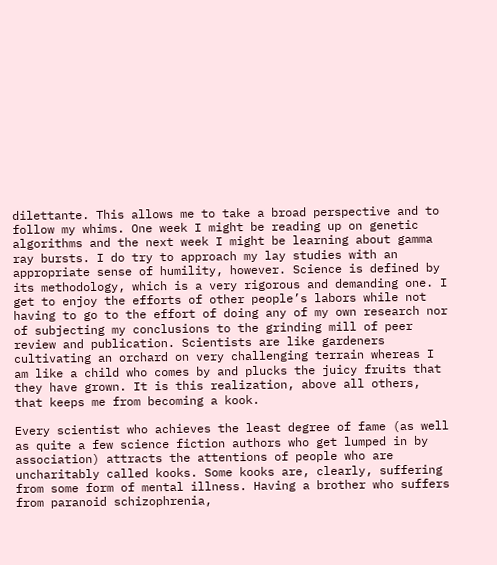dilettante. This allows me to take a broad perspective and to follow my whims. One week I might be reading up on genetic algorithms and the next week I might be learning about gamma ray bursts. I do try to approach my lay studies with an appropriate sense of humility, however. Science is defined by its methodology, which is a very rigorous and demanding one. I get to enjoy the efforts of other people’s labors while not having to go to the effort of doing any of my own research nor of subjecting my conclusions to the grinding mill of peer review and publication. Scientists are like gardeners cultivating an orchard on very challenging terrain whereas I am like a child who comes by and plucks the juicy fruits that they have grown. It is this realization, above all others, that keeps me from becoming a kook.

Every scientist who achieves the least degree of fame (as well as quite a few science fiction authors who get lumped in by association) attracts the attentions of people who are uncharitably called kooks. Some kooks are, clearly, suffering from some form of mental illness. Having a brother who suffers from paranoid schizophrenia,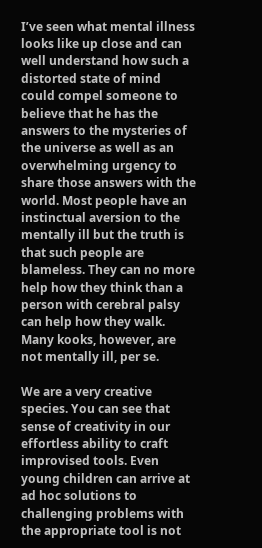I’ve seen what mental illness looks like up close and can well understand how such a distorted state of mind could compel someone to believe that he has the answers to the mysteries of the universe as well as an overwhelming urgency to share those answers with the world. Most people have an instinctual aversion to the mentally ill but the truth is that such people are blameless. They can no more help how they think than a person with cerebral palsy can help how they walk. Many kooks, however, are not mentally ill, per se.

We are a very creative species. You can see that sense of creativity in our effortless ability to craft improvised tools. Even young children can arrive at ad hoc solutions to challenging problems with the appropriate tool is not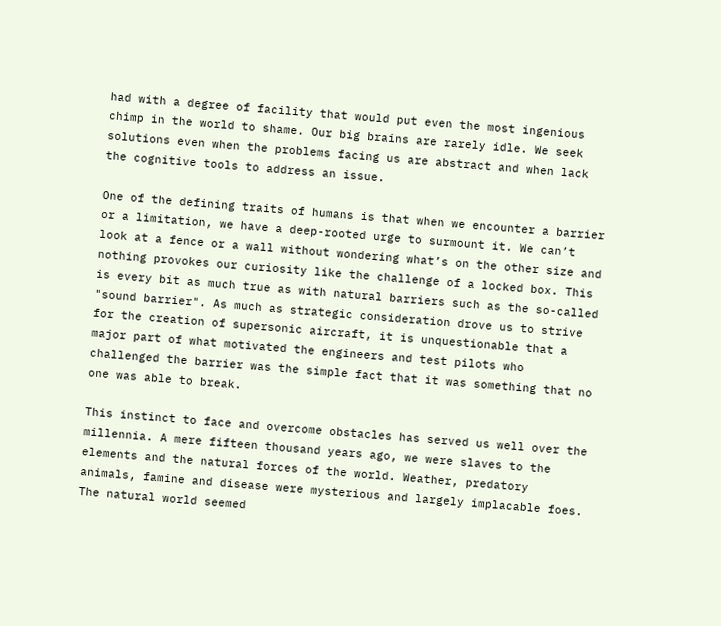had with a degree of facility that would put even the most ingenious chimp in the world to shame. Our big brains are rarely idle. We seek solutions even when the problems facing us are abstract and when lack the cognitive tools to address an issue.

One of the defining traits of humans is that when we encounter a barrier or a limitation, we have a deep-rooted urge to surmount it. We can’t look at a fence or a wall without wondering what’s on the other size and nothing provokes our curiosity like the challenge of a locked box. This is every bit as much true as with natural barriers such as the so-called "sound barrier". As much as strategic consideration drove us to strive for the creation of supersonic aircraft, it is unquestionable that a major part of what motivated the engineers and test pilots who challenged the barrier was the simple fact that it was something that no one was able to break.

This instinct to face and overcome obstacles has served us well over the millennia. A mere fifteen thousand years ago, we were slaves to the elements and the natural forces of the world. Weather, predatory animals, famine and disease were mysterious and largely implacable foes. The natural world seemed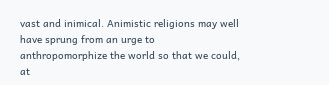vast and inimical. Animistic religions may well have sprung from an urge to anthropomorphize the world so that we could, at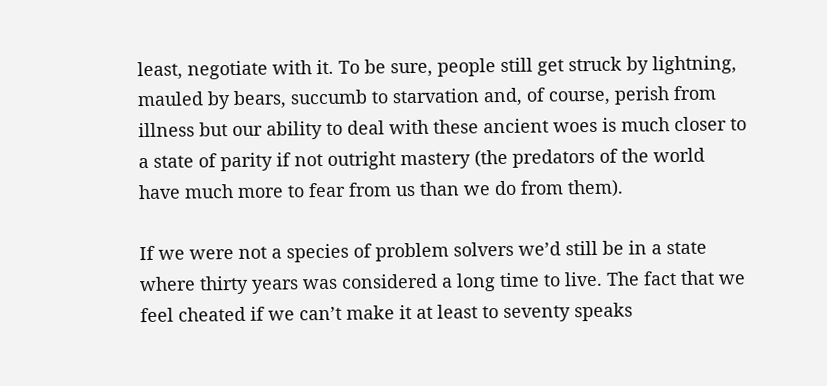least, negotiate with it. To be sure, people still get struck by lightning, mauled by bears, succumb to starvation and, of course, perish from illness but our ability to deal with these ancient woes is much closer to a state of parity if not outright mastery (the predators of the world have much more to fear from us than we do from them).

If we were not a species of problem solvers we’d still be in a state where thirty years was considered a long time to live. The fact that we feel cheated if we can’t make it at least to seventy speaks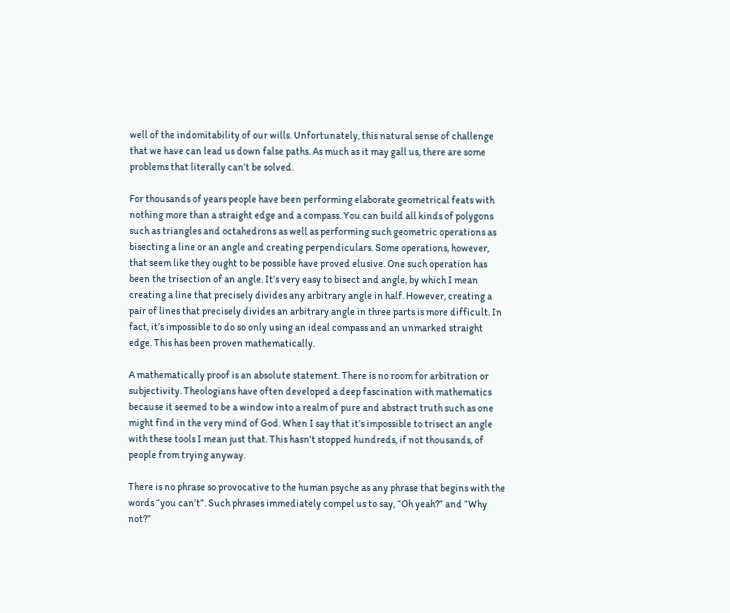well of the indomitability of our wills. Unfortunately, this natural sense of challenge that we have can lead us down false paths. As much as it may gall us, there are some problems that literally can’t be solved.

For thousands of years people have been performing elaborate geometrical feats with nothing more than a straight edge and a compass. You can build all kinds of polygons such as triangles and octahedrons as well as performing such geometric operations as bisecting a line or an angle and creating perpendiculars. Some operations, however, that seem like they ought to be possible have proved elusive. One such operation has been the trisection of an angle. It’s very easy to bisect and angle, by which I mean creating a line that precisely divides any arbitrary angle in half. However, creating a pair of lines that precisely divides an arbitrary angle in three parts is more difficult. In fact, it’s impossible to do so only using an ideal compass and an unmarked straight edge. This has been proven mathematically.

A mathematically proof is an absolute statement. There is no room for arbitration or subjectivity. Theologians have often developed a deep fascination with mathematics because it seemed to be a window into a realm of pure and abstract truth such as one might find in the very mind of God. When I say that it’s impossible to trisect an angle with these tools I mean just that. This hasn’t stopped hundreds, if not thousands, of people from trying anyway.

There is no phrase so provocative to the human psyche as any phrase that begins with the words “you can’t”. Such phrases immediately compel us to say, “Oh yeah?” and “Why not?”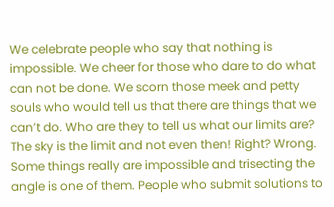We celebrate people who say that nothing is impossible. We cheer for those who dare to do what can not be done. We scorn those meek and petty souls who would tell us that there are things that we can’t do. Who are they to tell us what our limits are? The sky is the limit and not even then! Right? Wrong. Some things really are impossible and trisecting the angle is one of them. People who submit solutions to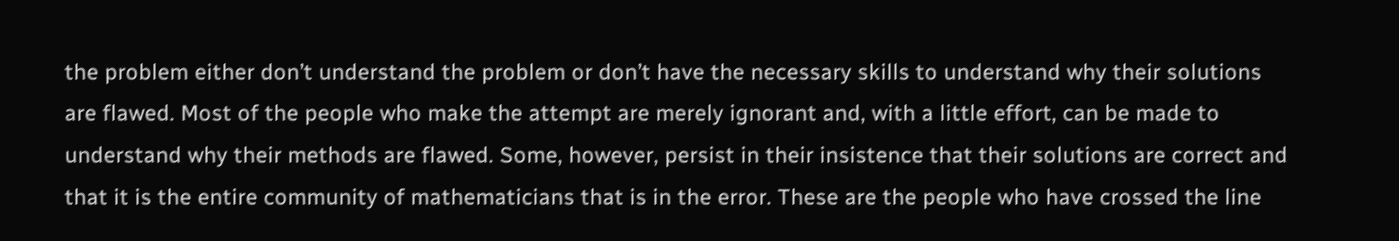the problem either don’t understand the problem or don’t have the necessary skills to understand why their solutions are flawed. Most of the people who make the attempt are merely ignorant and, with a little effort, can be made to understand why their methods are flawed. Some, however, persist in their insistence that their solutions are correct and that it is the entire community of mathematicians that is in the error. These are the people who have crossed the line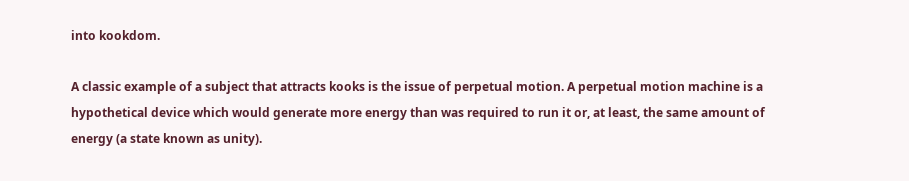into kookdom.

A classic example of a subject that attracts kooks is the issue of perpetual motion. A perpetual motion machine is a hypothetical device which would generate more energy than was required to run it or, at least, the same amount of energy (a state known as unity).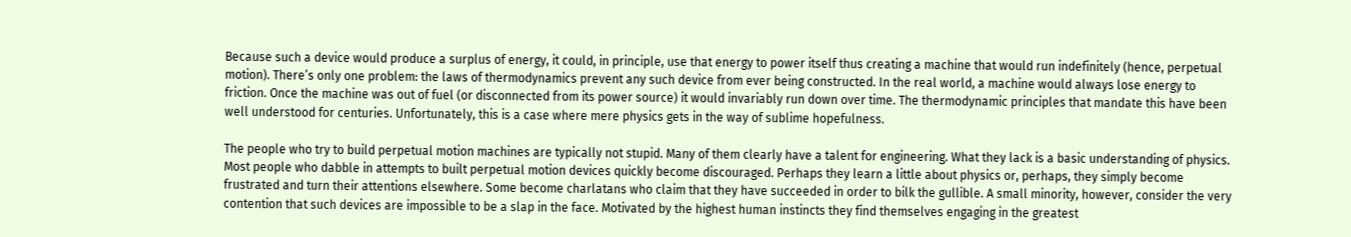Because such a device would produce a surplus of energy, it could, in principle, use that energy to power itself thus creating a machine that would run indefinitely (hence, perpetual motion). There’s only one problem: the laws of thermodynamics prevent any such device from ever being constructed. In the real world, a machine would always lose energy to friction. Once the machine was out of fuel (or disconnected from its power source) it would invariably run down over time. The thermodynamic principles that mandate this have been well understood for centuries. Unfortunately, this is a case where mere physics gets in the way of sublime hopefulness.

The people who try to build perpetual motion machines are typically not stupid. Many of them clearly have a talent for engineering. What they lack is a basic understanding of physics. Most people who dabble in attempts to built perpetual motion devices quickly become discouraged. Perhaps they learn a little about physics or, perhaps, they simply become frustrated and turn their attentions elsewhere. Some become charlatans who claim that they have succeeded in order to bilk the gullible. A small minority, however, consider the very contention that such devices are impossible to be a slap in the face. Motivated by the highest human instincts they find themselves engaging in the greatest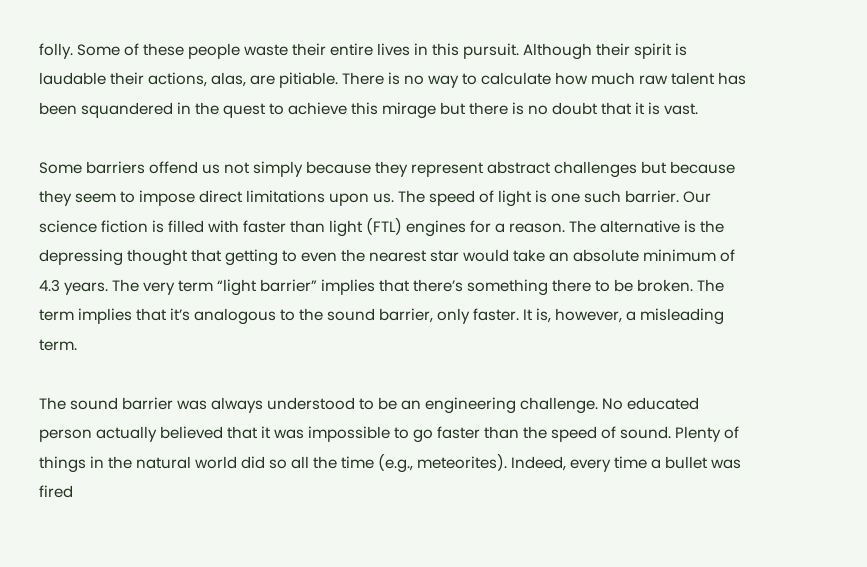folly. Some of these people waste their entire lives in this pursuit. Although their spirit is laudable their actions, alas, are pitiable. There is no way to calculate how much raw talent has been squandered in the quest to achieve this mirage but there is no doubt that it is vast.

Some barriers offend us not simply because they represent abstract challenges but because they seem to impose direct limitations upon us. The speed of light is one such barrier. Our science fiction is filled with faster than light (FTL) engines for a reason. The alternative is the depressing thought that getting to even the nearest star would take an absolute minimum of 4.3 years. The very term “light barrier” implies that there’s something there to be broken. The term implies that it’s analogous to the sound barrier, only faster. It is, however, a misleading term.

The sound barrier was always understood to be an engineering challenge. No educated person actually believed that it was impossible to go faster than the speed of sound. Plenty of things in the natural world did so all the time (e.g., meteorites). Indeed, every time a bullet was fired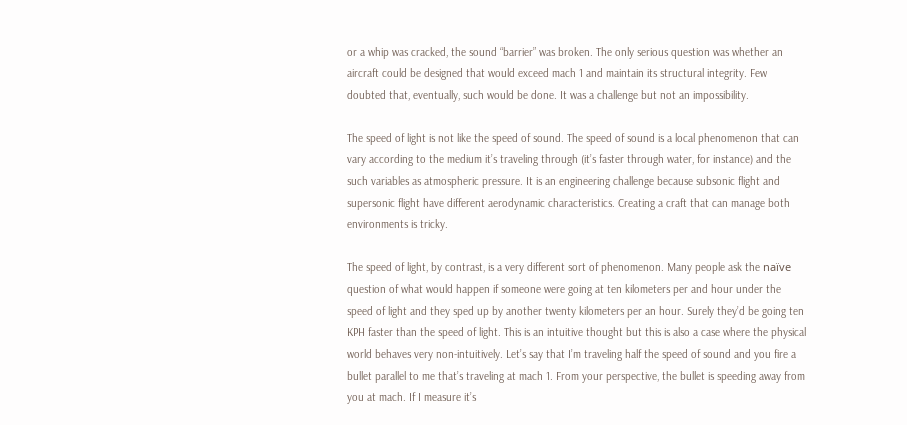or a whip was cracked, the sound “barrier” was broken. The only serious question was whether an aircraft could be designed that would exceed mach 1 and maintain its structural integrity. Few doubted that, eventually, such would be done. It was a challenge but not an impossibility.

The speed of light is not like the speed of sound. The speed of sound is a local phenomenon that can vary according to the medium it’s traveling through (it’s faster through water, for instance) and the such variables as atmospheric pressure. It is an engineering challenge because subsonic flight and supersonic flight have different aerodynamic characteristics. Creating a craft that can manage both environments is tricky.

The speed of light, by contrast, is a very different sort of phenomenon. Many people ask the naïve question of what would happen if someone were going at ten kilometers per and hour under the speed of light and they sped up by another twenty kilometers per an hour. Surely they’d be going ten KPH faster than the speed of light. This is an intuitive thought but this is also a case where the physical world behaves very non-intuitively. Let’s say that I’m traveling half the speed of sound and you fire a bullet parallel to me that’s traveling at mach 1. From your perspective, the bullet is speeding away from you at mach. If I measure it’s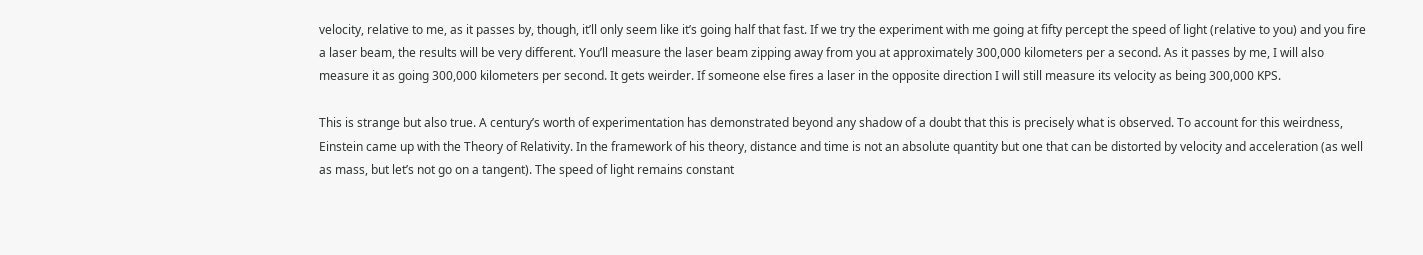velocity, relative to me, as it passes by, though, it’ll only seem like it’s going half that fast. If we try the experiment with me going at fifty percept the speed of light (relative to you) and you fire a laser beam, the results will be very different. You’ll measure the laser beam zipping away from you at approximately 300,000 kilometers per a second. As it passes by me, I will also measure it as going 300,000 kilometers per second. It gets weirder. If someone else fires a laser in the opposite direction I will still measure its velocity as being 300,000 KPS.

This is strange but also true. A century’s worth of experimentation has demonstrated beyond any shadow of a doubt that this is precisely what is observed. To account for this weirdness, Einstein came up with the Theory of Relativity. In the framework of his theory, distance and time is not an absolute quantity but one that can be distorted by velocity and acceleration (as well as mass, but let’s not go on a tangent). The speed of light remains constant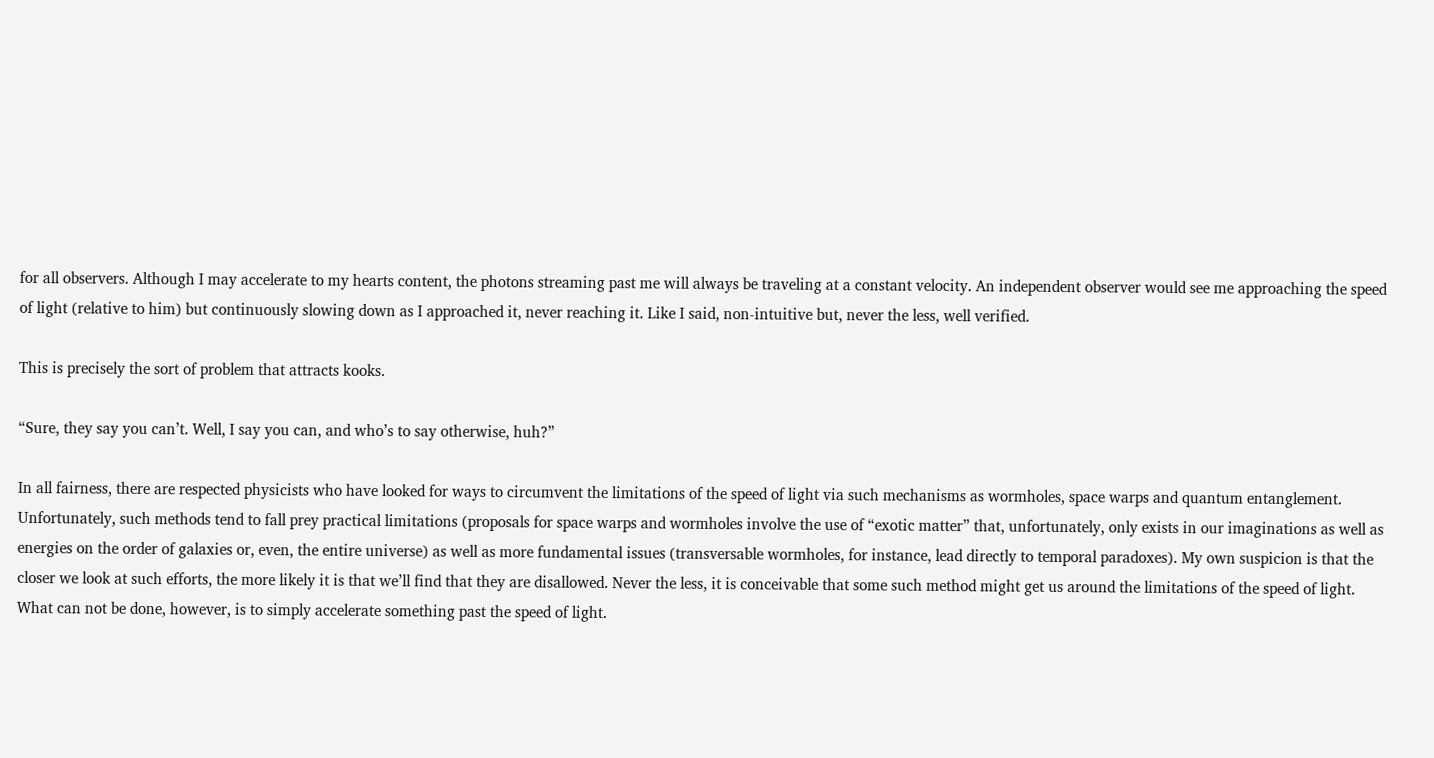for all observers. Although I may accelerate to my hearts content, the photons streaming past me will always be traveling at a constant velocity. An independent observer would see me approaching the speed of light (relative to him) but continuously slowing down as I approached it, never reaching it. Like I said, non-intuitive but, never the less, well verified.

This is precisely the sort of problem that attracts kooks.

“Sure, they say you can’t. Well, I say you can, and who’s to say otherwise, huh?”

In all fairness, there are respected physicists who have looked for ways to circumvent the limitations of the speed of light via such mechanisms as wormholes, space warps and quantum entanglement. Unfortunately, such methods tend to fall prey practical limitations (proposals for space warps and wormholes involve the use of “exotic matter” that, unfortunately, only exists in our imaginations as well as energies on the order of galaxies or, even, the entire universe) as well as more fundamental issues (transversable wormholes, for instance, lead directly to temporal paradoxes). My own suspicion is that the closer we look at such efforts, the more likely it is that we’ll find that they are disallowed. Never the less, it is conceivable that some such method might get us around the limitations of the speed of light. What can not be done, however, is to simply accelerate something past the speed of light.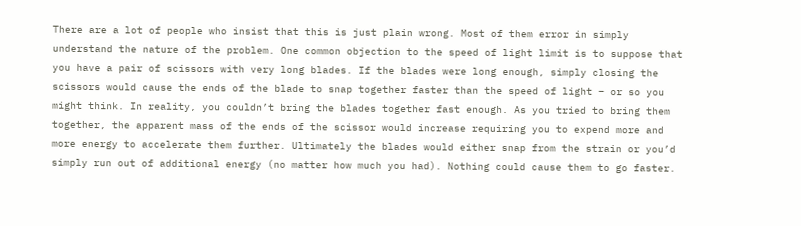There are a lot of people who insist that this is just plain wrong. Most of them error in simply understand the nature of the problem. One common objection to the speed of light limit is to suppose that you have a pair of scissors with very long blades. If the blades were long enough, simply closing the scissors would cause the ends of the blade to snap together faster than the speed of light – or so you might think. In reality, you couldn’t bring the blades together fast enough. As you tried to bring them together, the apparent mass of the ends of the scissor would increase requiring you to expend more and more energy to accelerate them further. Ultimately the blades would either snap from the strain or you’d simply run out of additional energy (no matter how much you had). Nothing could cause them to go faster.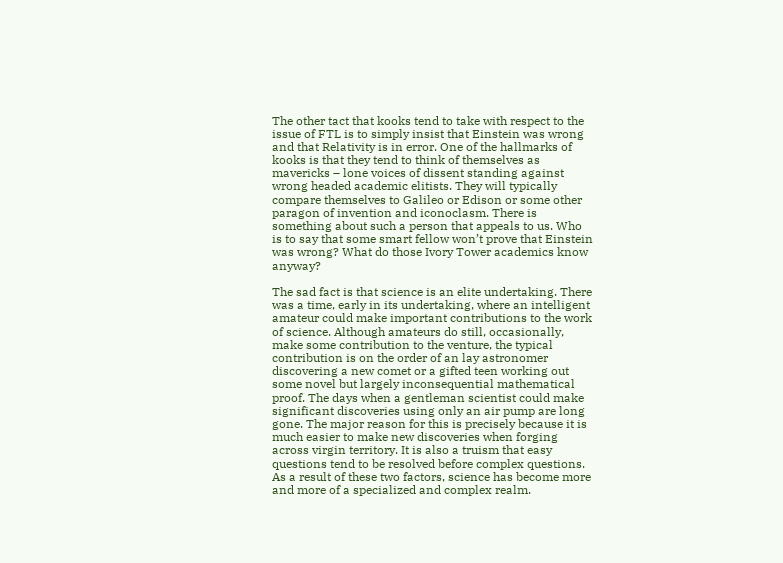The other tact that kooks tend to take with respect to the issue of FTL is to simply insist that Einstein was wrong and that Relativity is in error. One of the hallmarks of kooks is that they tend to think of themselves as mavericks – lone voices of dissent standing against wrong headed academic elitists. They will typically compare themselves to Galileo or Edison or some other paragon of invention and iconoclasm. There is something about such a person that appeals to us. Who is to say that some smart fellow won’t prove that Einstein was wrong? What do those Ivory Tower academics know anyway?

The sad fact is that science is an elite undertaking. There was a time, early in its undertaking, where an intelligent amateur could make important contributions to the work of science. Although amateurs do still, occasionally, make some contribution to the venture, the typical contribution is on the order of an lay astronomer discovering a new comet or a gifted teen working out some novel but largely inconsequential mathematical proof. The days when a gentleman scientist could make significant discoveries using only an air pump are long gone. The major reason for this is precisely because it is much easier to make new discoveries when forging across virgin territory. It is also a truism that easy questions tend to be resolved before complex questions. As a result of these two factors, science has become more and more of a specialized and complex realm.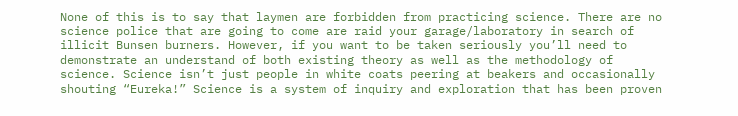None of this is to say that laymen are forbidden from practicing science. There are no science police that are going to come are raid your garage/laboratory in search of illicit Bunsen burners. However, if you want to be taken seriously you’ll need to demonstrate an understand of both existing theory as well as the methodology of science. Science isn’t just people in white coats peering at beakers and occasionally shouting “Eureka!” Science is a system of inquiry and exploration that has been proven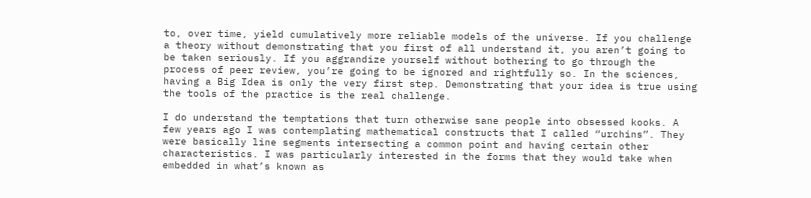to, over time, yield cumulatively more reliable models of the universe. If you challenge a theory without demonstrating that you first of all understand it, you aren’t going to be taken seriously. If you aggrandize yourself without bothering to go through the process of peer review, you’re going to be ignored and rightfully so. In the sciences, having a Big Idea is only the very first step. Demonstrating that your idea is true using the tools of the practice is the real challenge.

I do understand the temptations that turn otherwise sane people into obsessed kooks. A few years ago I was contemplating mathematical constructs that I called “urchins”. They were basically line segments intersecting a common point and having certain other characteristics. I was particularly interested in the forms that they would take when embedded in what’s known as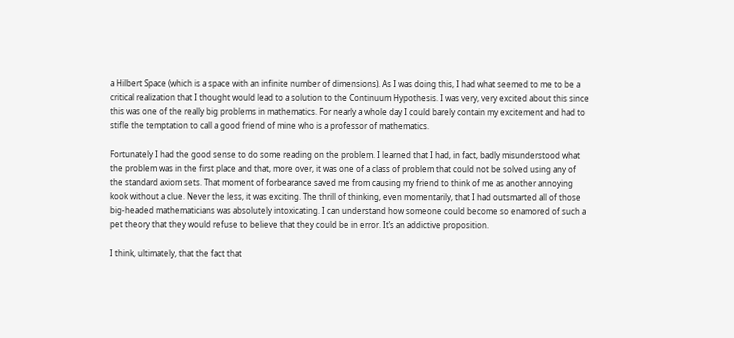a Hilbert Space (which is a space with an infinite number of dimensions). As I was doing this, I had what seemed to me to be a critical realization that I thought would lead to a solution to the Continuum Hypothesis. I was very, very excited about this since this was one of the really big problems in mathematics. For nearly a whole day I could barely contain my excitement and had to stifle the temptation to call a good friend of mine who is a professor of mathematics.

Fortunately I had the good sense to do some reading on the problem. I learned that I had, in fact, badly misunderstood what the problem was in the first place and that, more over, it was one of a class of problem that could not be solved using any of the standard axiom sets. That moment of forbearance saved me from causing my friend to think of me as another annoying kook without a clue. Never the less, it was exciting. The thrill of thinking, even momentarily, that I had outsmarted all of those big-headed mathematicians was absolutely intoxicating. I can understand how someone could become so enamored of such a pet theory that they would refuse to believe that they could be in error. It’s an addictive proposition.

I think, ultimately, that the fact that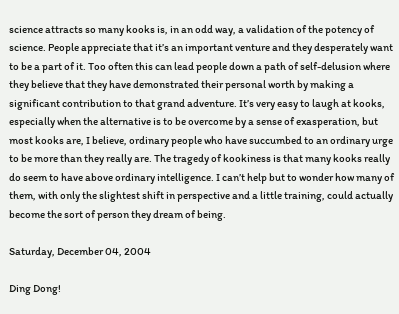science attracts so many kooks is, in an odd way, a validation of the potency of science. People appreciate that it’s an important venture and they desperately want to be a part of it. Too often this can lead people down a path of self-delusion where they believe that they have demonstrated their personal worth by making a significant contribution to that grand adventure. It’s very easy to laugh at kooks, especially when the alternative is to be overcome by a sense of exasperation, but most kooks are, I believe, ordinary people who have succumbed to an ordinary urge to be more than they really are. The tragedy of kookiness is that many kooks really do seem to have above ordinary intelligence. I can’t help but to wonder how many of them, with only the slightest shift in perspective and a little training, could actually become the sort of person they dream of being.

Saturday, December 04, 2004

Ding Dong!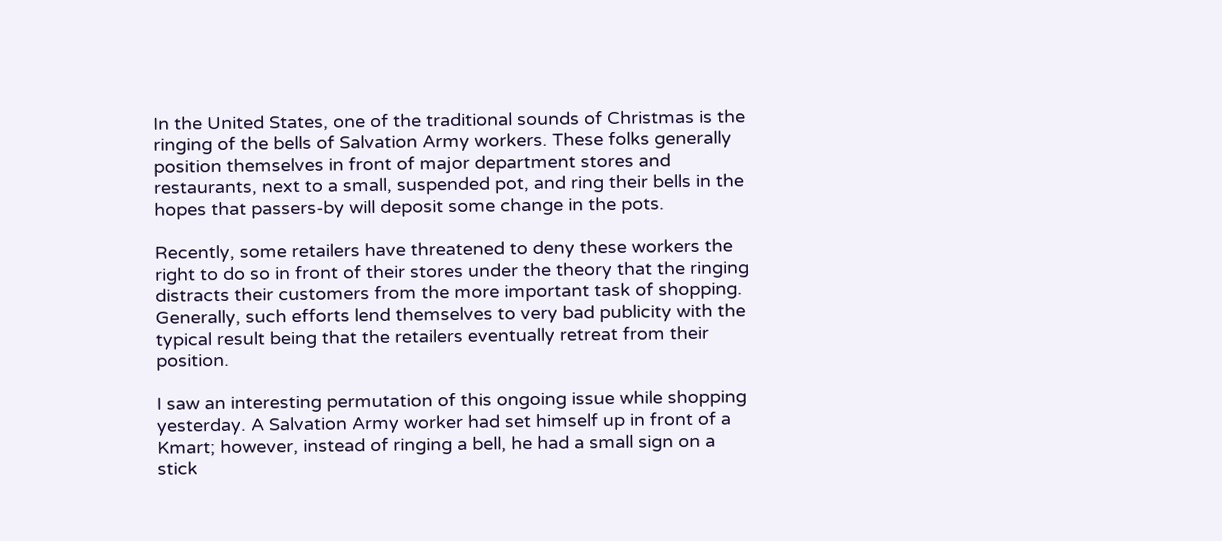In the United States, one of the traditional sounds of Christmas is the ringing of the bells of Salvation Army workers. These folks generally position themselves in front of major department stores and restaurants, next to a small, suspended pot, and ring their bells in the hopes that passers-by will deposit some change in the pots.

Recently, some retailers have threatened to deny these workers the right to do so in front of their stores under the theory that the ringing distracts their customers from the more important task of shopping. Generally, such efforts lend themselves to very bad publicity with the typical result being that the retailers eventually retreat from their position.

I saw an interesting permutation of this ongoing issue while shopping yesterday. A Salvation Army worker had set himself up in front of a Kmart; however, instead of ringing a bell, he had a small sign on a stick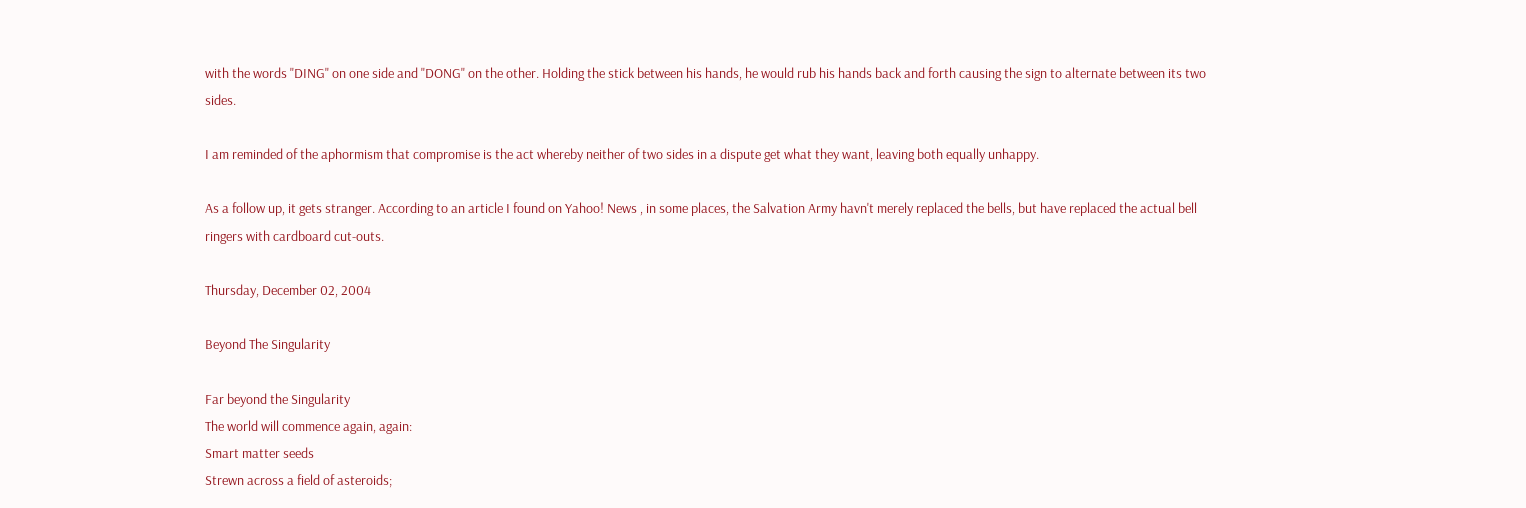with the words "DING" on one side and "DONG" on the other. Holding the stick between his hands, he would rub his hands back and forth causing the sign to alternate between its two sides.

I am reminded of the aphormism that compromise is the act whereby neither of two sides in a dispute get what they want, leaving both equally unhappy.

As a follow up, it gets stranger. According to an article I found on Yahoo! News , in some places, the Salvation Army havn't merely replaced the bells, but have replaced the actual bell ringers with cardboard cut-outs.

Thursday, December 02, 2004

Beyond The Singularity

Far beyond the Singularity
The world will commence again, again:
Smart matter seeds
Strewn across a field of asteroids;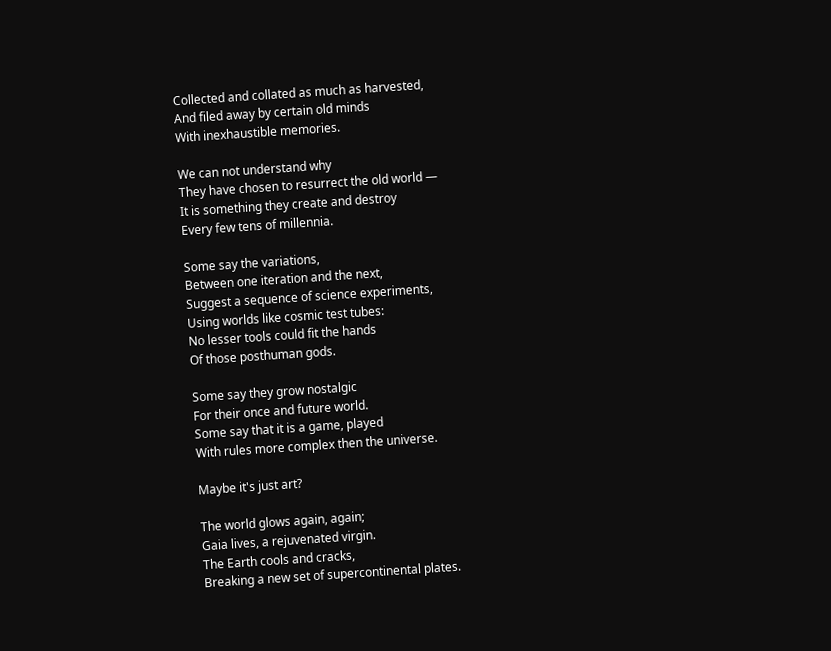Collected and collated as much as harvested,
And filed away by certain old minds
With inexhaustible memories.

We can not understand why
They have chosen to resurrect the old world —
It is something they create and destroy
Every few tens of millennia.

Some say the variations,
Between one iteration and the next,
Suggest a sequence of science experiments,
Using worlds like cosmic test tubes:
No lesser tools could fit the hands
Of those posthuman gods.

Some say they grow nostalgic
For their once and future world.
Some say that it is a game, played
With rules more complex then the universe.

Maybe it's just art?

The world glows again, again;
Gaia lives, a rejuvenated virgin.
The Earth cools and cracks,
Breaking a new set of supercontinental plates.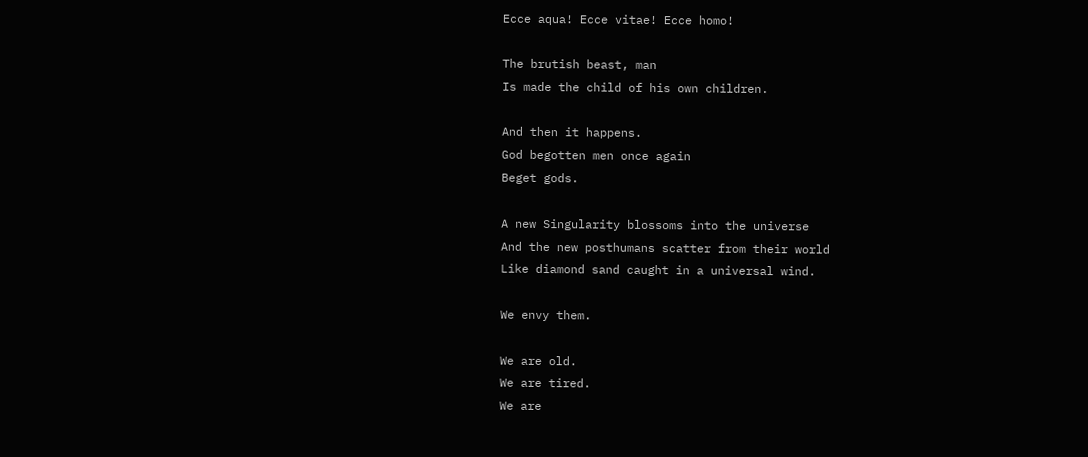Ecce aqua! Ecce vitae! Ecce homo!

The brutish beast, man
Is made the child of his own children.

And then it happens.
God begotten men once again
Beget gods.

A new Singularity blossoms into the universe
And the new posthumans scatter from their world
Like diamond sand caught in a universal wind.

We envy them.

We are old.
We are tired.
We are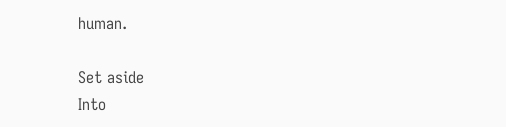human.

Set aside
Into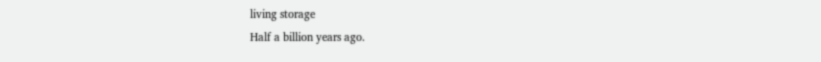living storage
Half a billion years ago.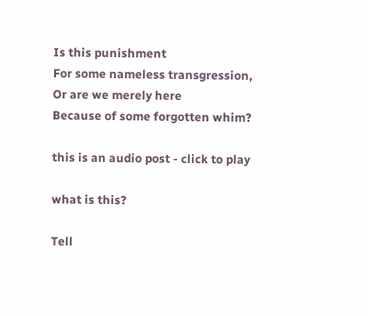Is this punishment
For some nameless transgression,
Or are we merely here
Because of some forgotten whim?

this is an audio post - click to play

what is this?

Tell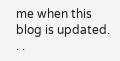me when this blog is updated. . .